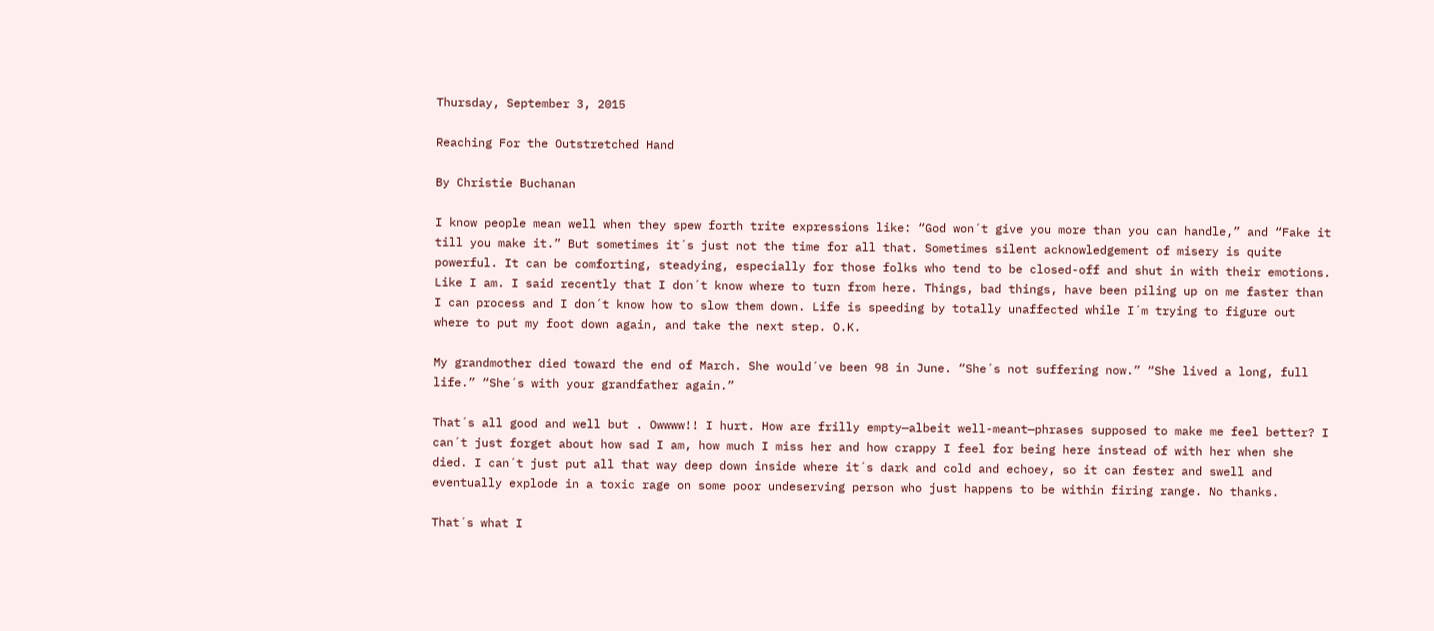Thursday, September 3, 2015

Reaching For the Outstretched Hand

By Christie Buchanan

I know people mean well when they spew forth trite expressions like: “God won´t give you more than you can handle,” and “Fake it till you make it.” But sometimes it´s just not the time for all that. Sometimes silent acknowledgement of misery is quite powerful. It can be comforting, steadying, especially for those folks who tend to be closed-off and shut in with their emotions. Like I am. I said recently that I don´t know where to turn from here. Things, bad things, have been piling up on me faster than I can process and I don´t know how to slow them down. Life is speeding by totally unaffected while I´m trying to figure out where to put my foot down again, and take the next step. O.K.

My grandmother died toward the end of March. She would´ve been 98 in June. “She´s not suffering now.” “She lived a long, full life.” “She´s with your grandfather again.”

That´s all good and well but . Owwww!! I hurt. How are frilly empty—albeit well-meant—phrases supposed to make me feel better? I can´t just forget about how sad I am, how much I miss her and how crappy I feel for being here instead of with her when she died. I can´t just put all that way deep down inside where it´s dark and cold and echoey, so it can fester and swell and eventually explode in a toxic rage on some poor undeserving person who just happens to be within firing range. No thanks.

That´s what I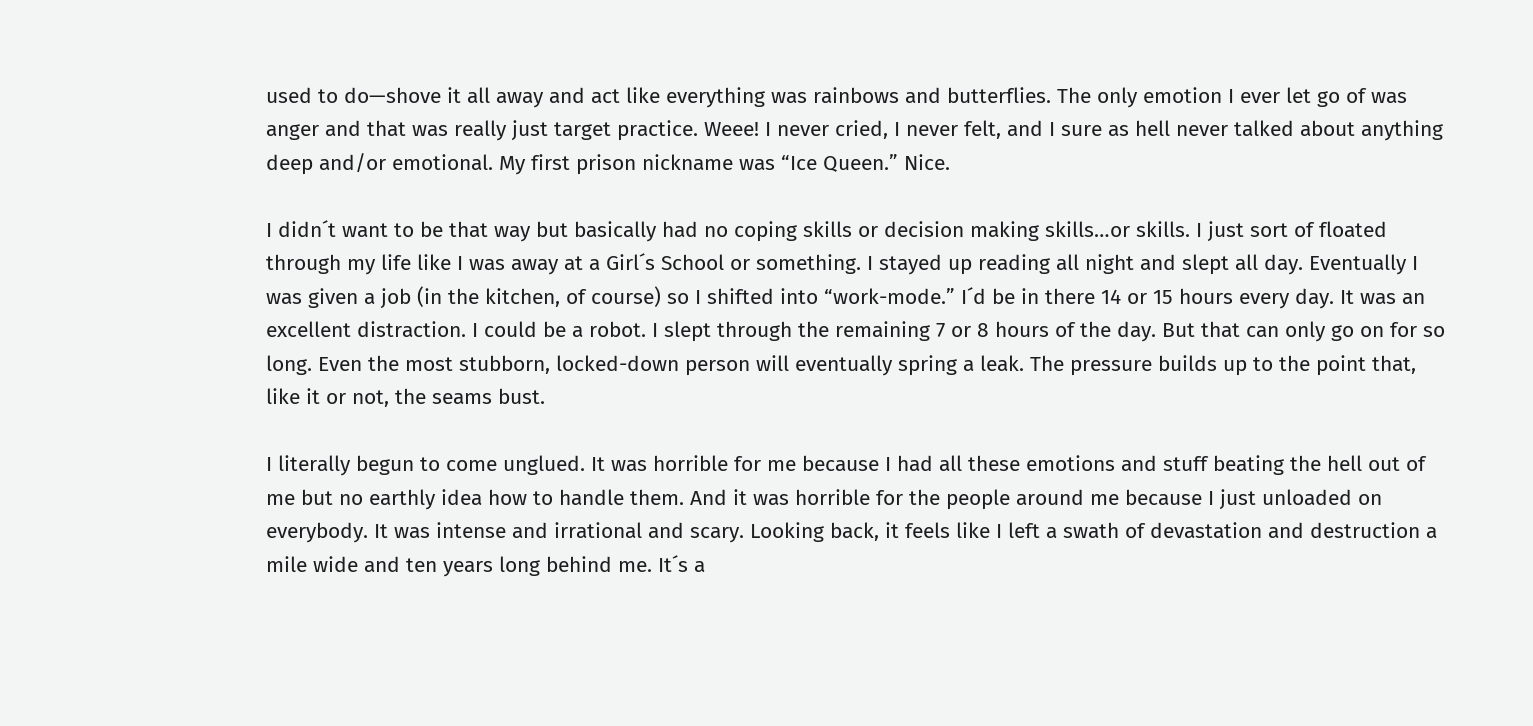used to do—shove it all away and act like everything was rainbows and butterflies. The only emotion I ever let go of was anger and that was really just target practice. Weee! I never cried, I never felt, and I sure as hell never talked about anything deep and/or emotional. My first prison nickname was “Ice Queen.” Nice.

I didn´t want to be that way but basically had no coping skills or decision making skills…or skills. I just sort of floated through my life like I was away at a Girl´s School or something. I stayed up reading all night and slept all day. Eventually I was given a job (in the kitchen, of course) so I shifted into “work-mode.” I´d be in there 14 or 15 hours every day. It was an excellent distraction. I could be a robot. I slept through the remaining 7 or 8 hours of the day. But that can only go on for so long. Even the most stubborn, locked-down person will eventually spring a leak. The pressure builds up to the point that, like it or not, the seams bust.

I literally begun to come unglued. It was horrible for me because I had all these emotions and stuff beating the hell out of me but no earthly idea how to handle them. And it was horrible for the people around me because I just unloaded on everybody. It was intense and irrational and scary. Looking back, it feels like I left a swath of devastation and destruction a mile wide and ten years long behind me. It´s a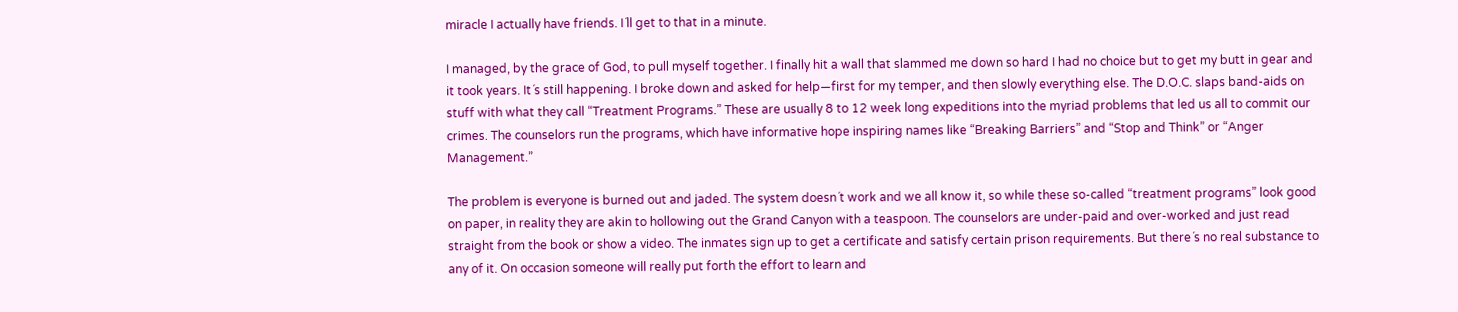miracle I actually have friends. I´ll get to that in a minute.

I managed, by the grace of God, to pull myself together. I finally hit a wall that slammed me down so hard I had no choice but to get my butt in gear and it took years. It´s still happening. I broke down and asked for help—first for my temper, and then slowly everything else. The D.O.C. slaps band-aids on stuff with what they call “Treatment Programs.” These are usually 8 to 12 week long expeditions into the myriad problems that led us all to commit our crimes. The counselors run the programs, which have informative hope inspiring names like “Breaking Barriers” and “Stop and Think” or “Anger Management.”

The problem is everyone is burned out and jaded. The system doesn´t work and we all know it, so while these so-called “treatment programs” look good on paper, in reality they are akin to hollowing out the Grand Canyon with a teaspoon. The counselors are under-paid and over-worked and just read straight from the book or show a video. The inmates sign up to get a certificate and satisfy certain prison requirements. But there´s no real substance to any of it. On occasion someone will really put forth the effort to learn and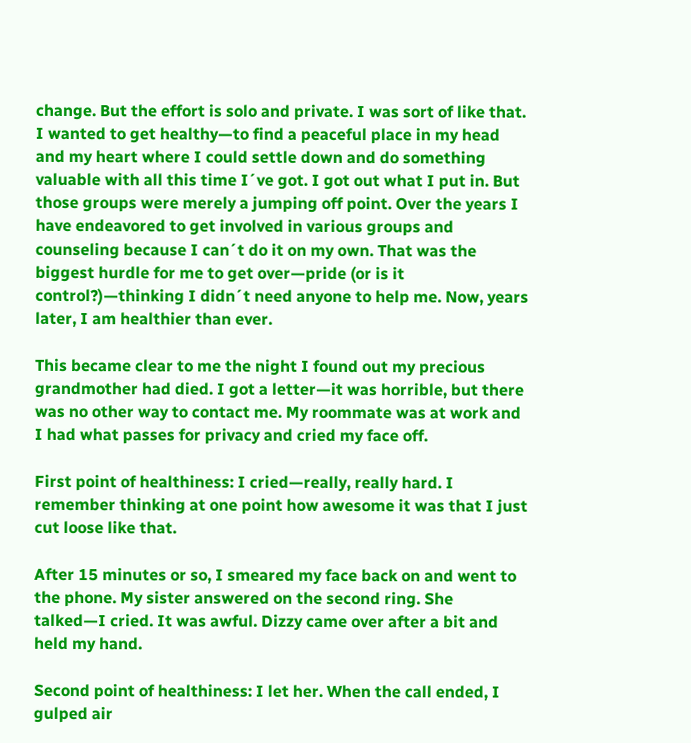change. But the effort is solo and private. I was sort of like that. I wanted to get healthy—to find a peaceful place in my head and my heart where I could settle down and do something valuable with all this time I´ve got. I got out what I put in. But those groups were merely a jumping off point. Over the years I have endeavored to get involved in various groups and counseling because I can´t do it on my own. That was the biggest hurdle for me to get over—pride (or is it control?)—thinking I didn´t need anyone to help me. Now, years later, I am healthier than ever.

This became clear to me the night I found out my precious grandmother had died. I got a letter—it was horrible, but there was no other way to contact me. My roommate was at work and I had what passes for privacy and cried my face off.

First point of healthiness: I cried—really, really hard. I remember thinking at one point how awesome it was that I just cut loose like that.

After 15 minutes or so, I smeared my face back on and went to the phone. My sister answered on the second ring. She talked—I cried. It was awful. Dizzy came over after a bit and held my hand.

Second point of healthiness: I let her. When the call ended, I gulped air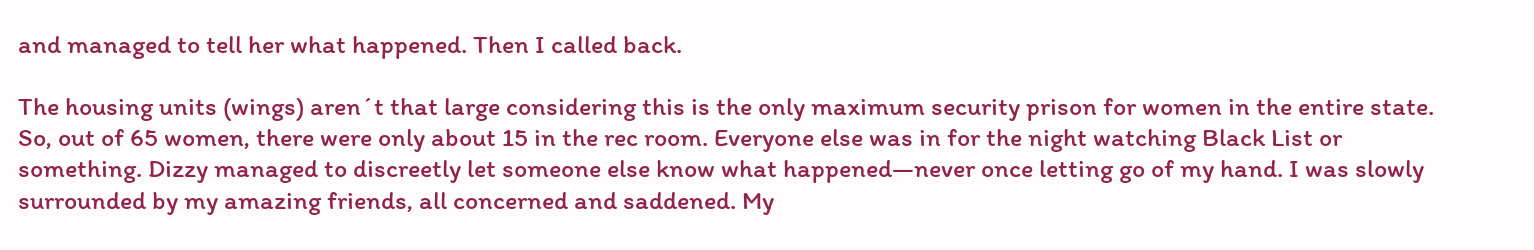and managed to tell her what happened. Then I called back.

The housing units (wings) aren´t that large considering this is the only maximum security prison for women in the entire state. So, out of 65 women, there were only about 15 in the rec room. Everyone else was in for the night watching Black List or something. Dizzy managed to discreetly let someone else know what happened—never once letting go of my hand. I was slowly surrounded by my amazing friends, all concerned and saddened. My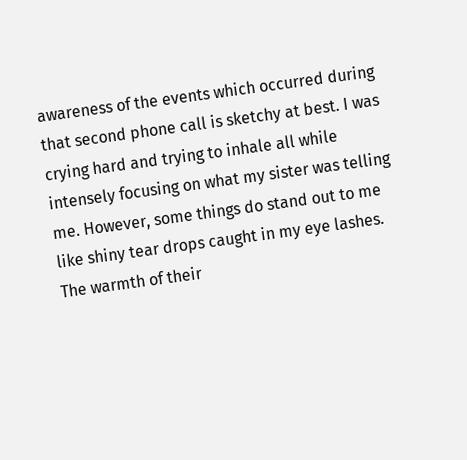awareness of the events which occurred during that second phone call is sketchy at best. I was crying hard and trying to inhale all while intensely focusing on what my sister was telling me. However, some things do stand out to me like shiny tear drops caught in my eye lashes. The warmth of their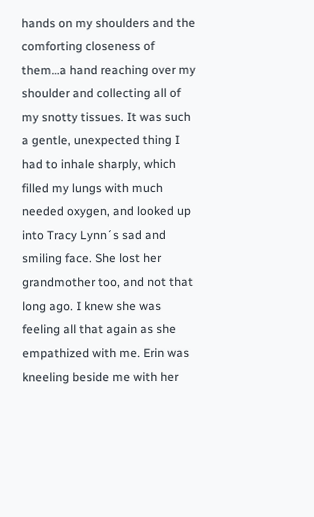hands on my shoulders and the comforting closeness of them…a hand reaching over my shoulder and collecting all of my snotty tissues. It was such a gentle, unexpected thing I had to inhale sharply, which filled my lungs with much needed oxygen, and looked up into Tracy Lynn´s sad and smiling face. She lost her grandmother too, and not that long ago. I knew she was feeling all that again as she empathized with me. Erin was kneeling beside me with her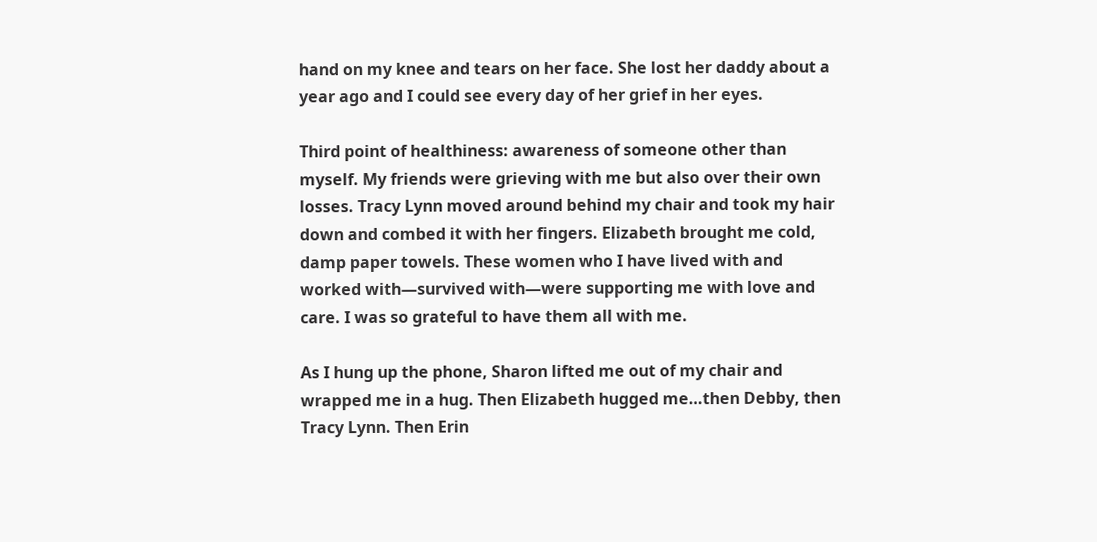hand on my knee and tears on her face. She lost her daddy about a year ago and I could see every day of her grief in her eyes.

Third point of healthiness: awareness of someone other than myself. My friends were grieving with me but also over their own losses. Tracy Lynn moved around behind my chair and took my hair down and combed it with her fingers. Elizabeth brought me cold, damp paper towels. These women who I have lived with and worked with—survived with—were supporting me with love and care. I was so grateful to have them all with me.

As I hung up the phone, Sharon lifted me out of my chair and wrapped me in a hug. Then Elizabeth hugged me…then Debby, then Tracy Lynn. Then Erin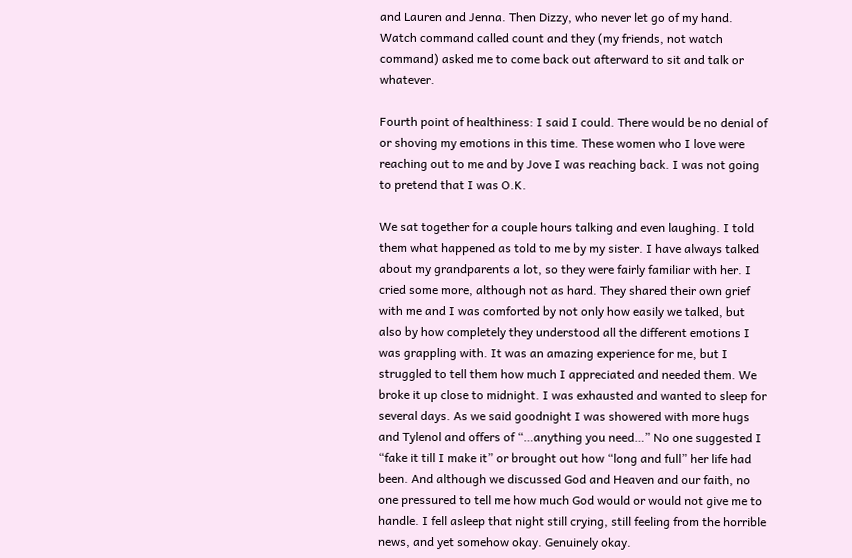and Lauren and Jenna. Then Dizzy, who never let go of my hand. Watch command called count and they (my friends, not watch command) asked me to come back out afterward to sit and talk or whatever.

Fourth point of healthiness: I said I could. There would be no denial of or shoving my emotions in this time. These women who I love were reaching out to me and by Jove I was reaching back. I was not going to pretend that I was O.K.

We sat together for a couple hours talking and even laughing. I told them what happened as told to me by my sister. I have always talked about my grandparents a lot, so they were fairly familiar with her. I cried some more, although not as hard. They shared their own grief with me and I was comforted by not only how easily we talked, but also by how completely they understood all the different emotions I was grappling with. It was an amazing experience for me, but I struggled to tell them how much I appreciated and needed them. We broke it up close to midnight. I was exhausted and wanted to sleep for several days. As we said goodnight I was showered with more hugs and Tylenol and offers of “…anything you need…” No one suggested I “fake it till I make it” or brought out how “long and full” her life had been. And although we discussed God and Heaven and our faith, no one pressured to tell me how much God would or would not give me to handle. I fell asleep that night still crying, still feeling from the horrible news, and yet somehow okay. Genuinely okay.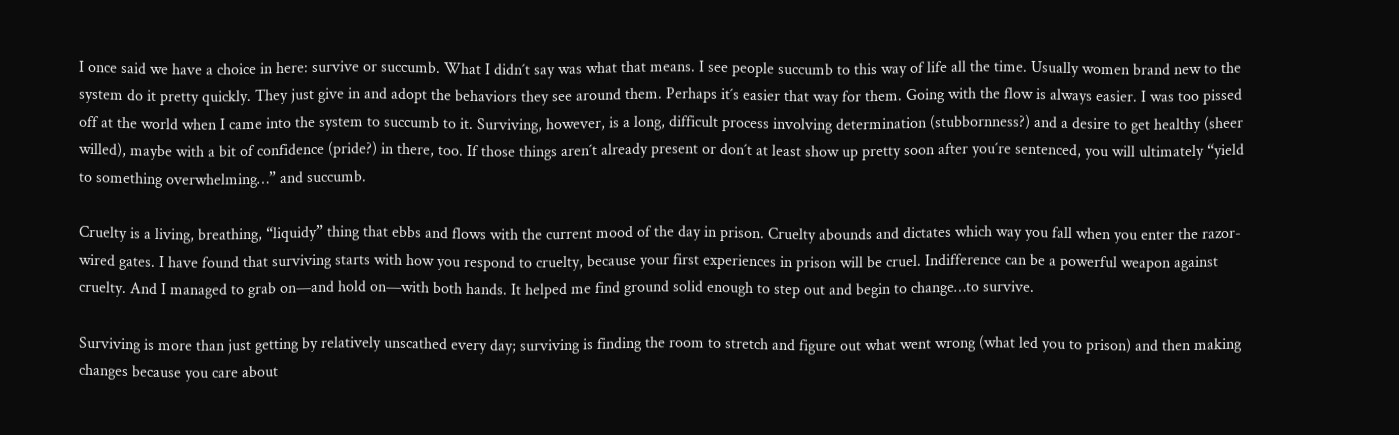I once said we have a choice in here: survive or succumb. What I didn´t say was what that means. I see people succumb to this way of life all the time. Usually women brand new to the system do it pretty quickly. They just give in and adopt the behaviors they see around them. Perhaps it´s easier that way for them. Going with the flow is always easier. I was too pissed off at the world when I came into the system to succumb to it. Surviving, however, is a long, difficult process involving determination (stubbornness?) and a desire to get healthy (sheer willed), maybe with a bit of confidence (pride?) in there, too. If those things aren´t already present or don´t at least show up pretty soon after you´re sentenced, you will ultimately “yield to something overwhelming…” and succumb.

Cruelty is a living, breathing, “liquidy” thing that ebbs and flows with the current mood of the day in prison. Cruelty abounds and dictates which way you fall when you enter the razor-wired gates. I have found that surviving starts with how you respond to cruelty, because your first experiences in prison will be cruel. Indifference can be a powerful weapon against cruelty. And I managed to grab on—and hold on—with both hands. It helped me find ground solid enough to step out and begin to change…to survive.

Surviving is more than just getting by relatively unscathed every day; surviving is finding the room to stretch and figure out what went wrong (what led you to prison) and then making changes because you care about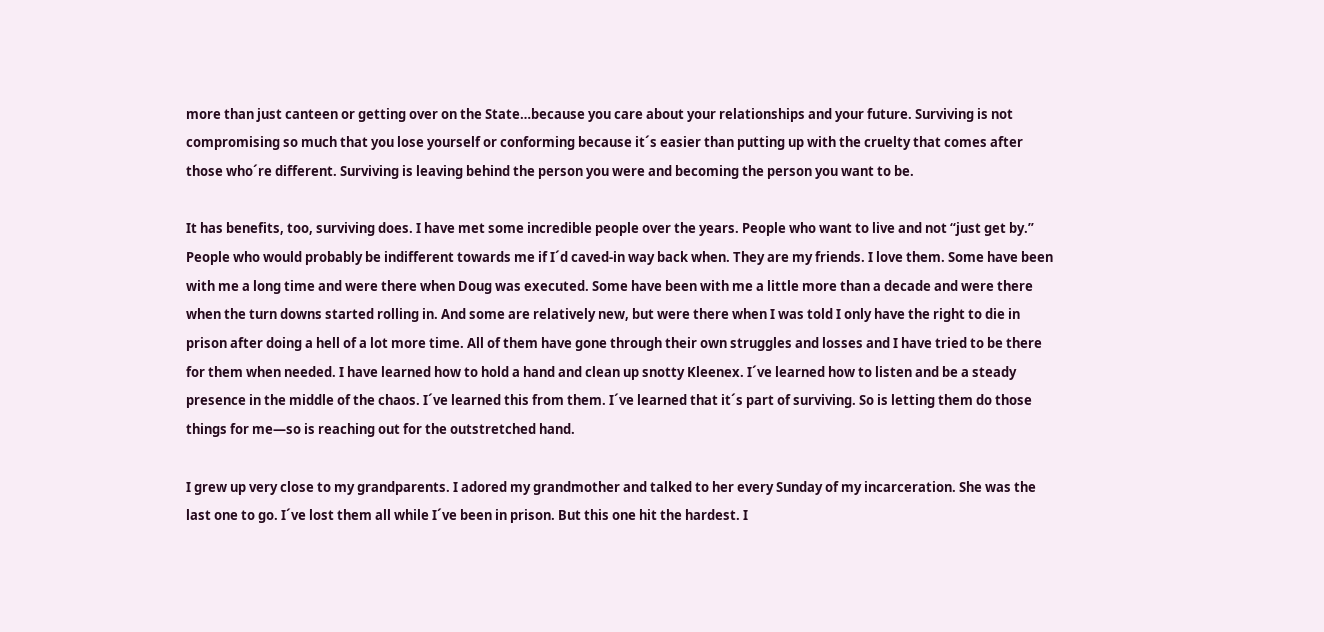more than just canteen or getting over on the State…because you care about your relationships and your future. Surviving is not compromising so much that you lose yourself or conforming because it´s easier than putting up with the cruelty that comes after those who´re different. Surviving is leaving behind the person you were and becoming the person you want to be.

It has benefits, too, surviving does. I have met some incredible people over the years. People who want to live and not “just get by.” People who would probably be indifferent towards me if I´d caved-in way back when. They are my friends. I love them. Some have been with me a long time and were there when Doug was executed. Some have been with me a little more than a decade and were there when the turn downs started rolling in. And some are relatively new, but were there when I was told I only have the right to die in prison after doing a hell of a lot more time. All of them have gone through their own struggles and losses and I have tried to be there for them when needed. I have learned how to hold a hand and clean up snotty Kleenex. I´ve learned how to listen and be a steady presence in the middle of the chaos. I´ve learned this from them. I´ve learned that it´s part of surviving. So is letting them do those things for me—so is reaching out for the outstretched hand.

I grew up very close to my grandparents. I adored my grandmother and talked to her every Sunday of my incarceration. She was the last one to go. I´ve lost them all while I´ve been in prison. But this one hit the hardest. I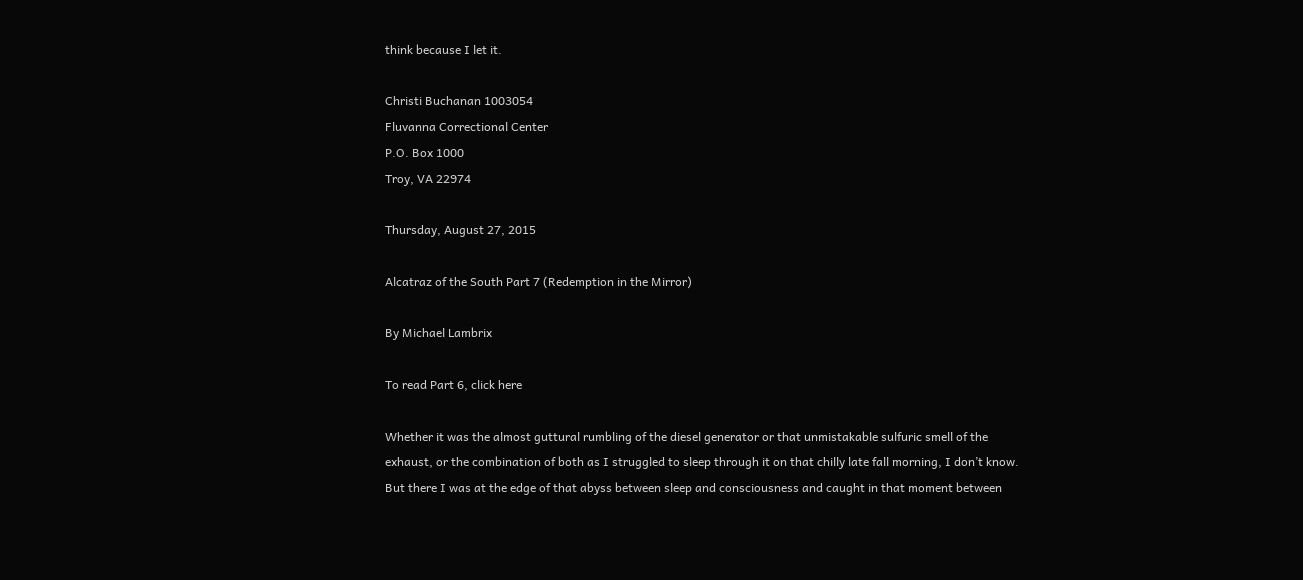think because I let it.

Christi Buchanan 1003054
Fluvanna Correctional Center
P.O. Box 1000
Troy, VA 22974

Thursday, August 27, 2015

Alcatraz of the South Part 7 (Redemption in the Mirror)

By Michael Lambrix

To read Part 6, click here

Whether it was the almost guttural rumbling of the diesel generator or that unmistakable sulfuric smell of the exhaust, or the combination of both as I struggled to sleep through it on that chilly late fall morning, I don’t know. But there I was at the edge of that abyss between sleep and consciousness and caught in that moment between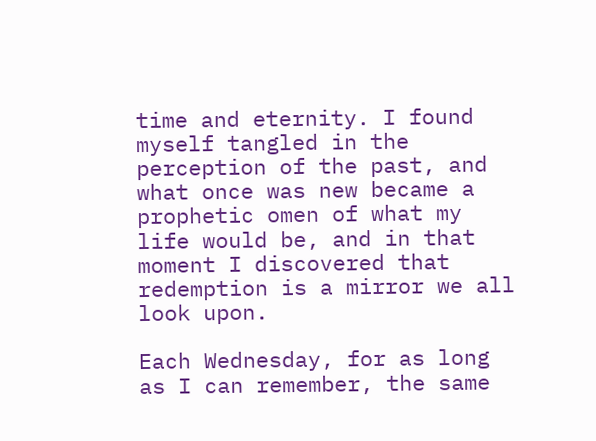time and eternity. I found myself tangled in the perception of the past, and what once was new became a prophetic omen of what my life would be, and in that moment I discovered that redemption is a mirror we all look upon.

Each Wednesday, for as long as I can remember, the same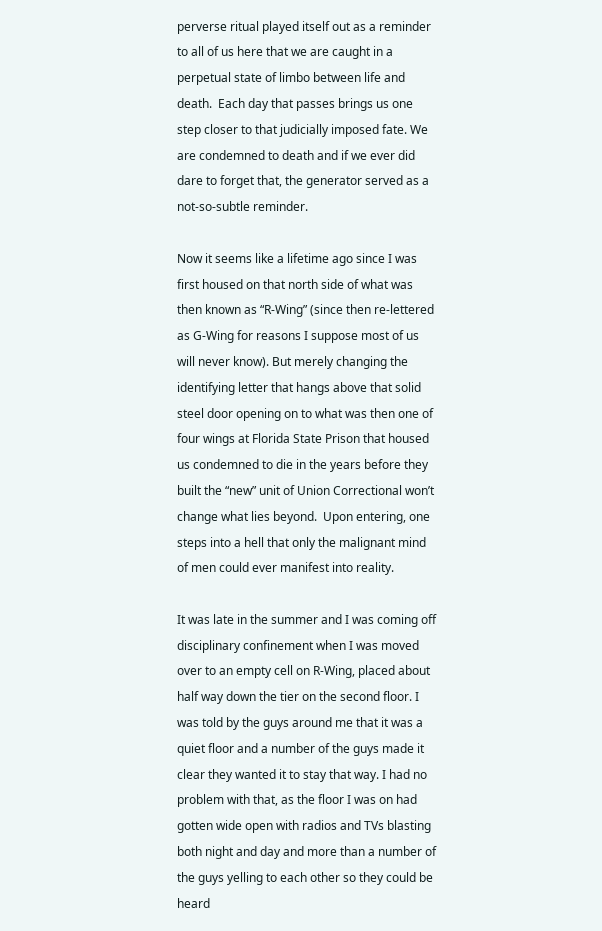perverse ritual played itself out as a reminder to all of us here that we are caught in a perpetual state of limbo between life and death.  Each day that passes brings us one step closer to that judicially imposed fate. We are condemned to death and if we ever did dare to forget that, the generator served as a not-so-subtle reminder.

Now it seems like a lifetime ago since I was first housed on that north side of what was then known as “R-Wing” (since then re-lettered as G-Wing for reasons I suppose most of us will never know). But merely changing the identifying letter that hangs above that solid steel door opening on to what was then one of four wings at Florida State Prison that housed us condemned to die in the years before they built the “new” unit of Union Correctional won’t change what lies beyond.  Upon entering, one steps into a hell that only the malignant mind of men could ever manifest into reality.

It was late in the summer and I was coming off disciplinary confinement when I was moved over to an empty cell on R-Wing, placed about half way down the tier on the second floor. I was told by the guys around me that it was a quiet floor and a number of the guys made it clear they wanted it to stay that way. I had no problem with that, as the floor I was on had gotten wide open with radios and TVs blasting both night and day and more than a number of the guys yelling to each other so they could be heard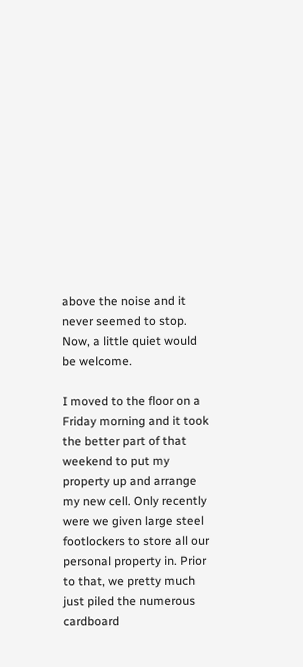above the noise and it never seemed to stop. Now, a little quiet would be welcome.

I moved to the floor on a Friday morning and it took the better part of that weekend to put my property up and arrange my new cell. Only recently were we given large steel footlockers to store all our personal property in. Prior to that, we pretty much just piled the numerous cardboard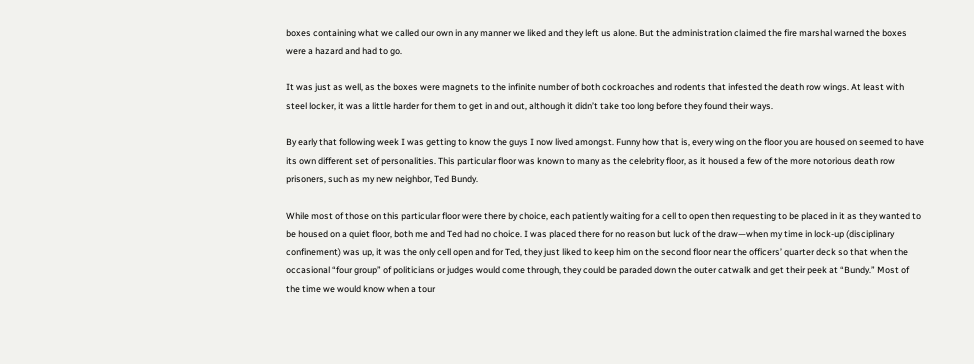boxes containing what we called our own in any manner we liked and they left us alone. But the administration claimed the fire marshal warned the boxes were a hazard and had to go.

It was just as well, as the boxes were magnets to the infinite number of both cockroaches and rodents that infested the death row wings. At least with steel locker, it was a little harder for them to get in and out, although it didn’t take too long before they found their ways.

By early that following week I was getting to know the guys I now lived amongst. Funny how that is, every wing on the floor you are housed on seemed to have its own different set of personalities. This particular floor was known to many as the celebrity floor, as it housed a few of the more notorious death row prisoners, such as my new neighbor, Ted Bundy.

While most of those on this particular floor were there by choice, each patiently waiting for a cell to open then requesting to be placed in it as they wanted to be housed on a quiet floor, both me and Ted had no choice. I was placed there for no reason but luck of the draw—when my time in lock-up (disciplinary confinement) was up, it was the only cell open and for Ted, they just liked to keep him on the second floor near the officers’ quarter deck so that when the occasional “four group” of politicians or judges would come through, they could be paraded down the outer catwalk and get their peek at “Bundy.” Most of the time we would know when a tour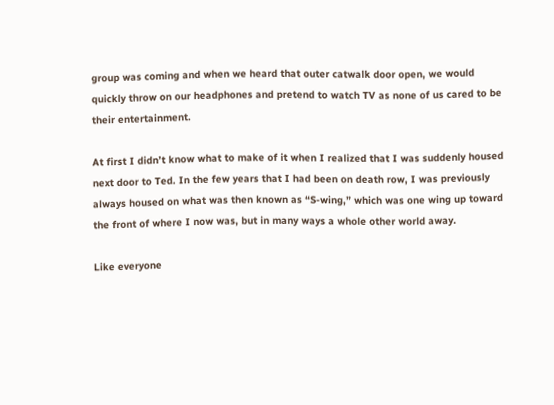group was coming and when we heard that outer catwalk door open, we would quickly throw on our headphones and pretend to watch TV as none of us cared to be their entertainment.

At first I didn’t know what to make of it when I realized that I was suddenly housed next door to Ted. In the few years that I had been on death row, I was previously always housed on what was then known as “S-wing,” which was one wing up toward the front of where I now was, but in many ways a whole other world away.

Like everyone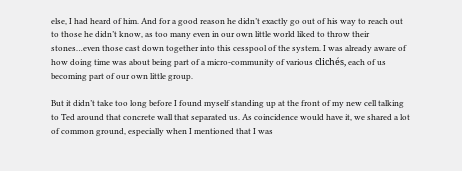else, I had heard of him. And for a good reason he didn’t exactly go out of his way to reach out to those he didn’t know, as too many even in our own little world liked to throw their stones…even those cast down together into this cesspool of the system. I was already aware of how doing time was about being part of a micro-community of various clichés, each of us becoming part of our own little group.

But it didn’t take too long before I found myself standing up at the front of my new cell talking to Ted around that concrete wall that separated us. As coincidence would have it, we shared a lot of common ground, especially when I mentioned that I was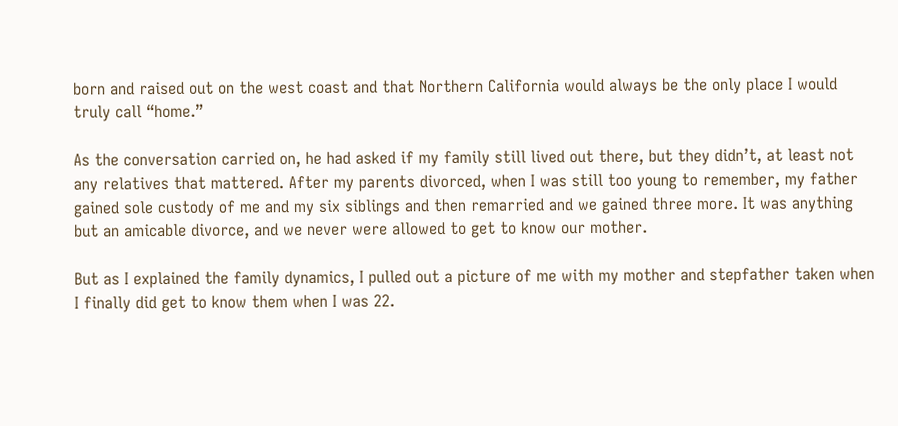born and raised out on the west coast and that Northern California would always be the only place I would truly call “home.”

As the conversation carried on, he had asked if my family still lived out there, but they didn’t, at least not any relatives that mattered. After my parents divorced, when I was still too young to remember, my father gained sole custody of me and my six siblings and then remarried and we gained three more. It was anything but an amicable divorce, and we never were allowed to get to know our mother.

But as I explained the family dynamics, I pulled out a picture of me with my mother and stepfather taken when I finally did get to know them when I was 22.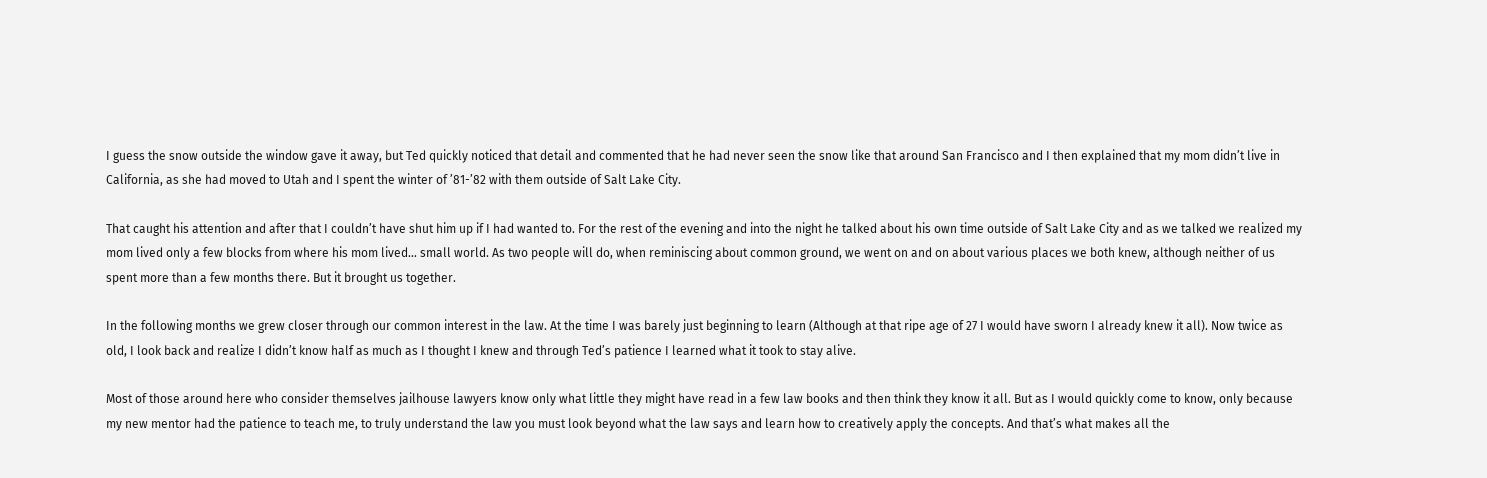I guess the snow outside the window gave it away, but Ted quickly noticed that detail and commented that he had never seen the snow like that around San Francisco and I then explained that my mom didn’t live in California, as she had moved to Utah and I spent the winter of ’81-’82 with them outside of Salt Lake City.

That caught his attention and after that I couldn’t have shut him up if I had wanted to. For the rest of the evening and into the night he talked about his own time outside of Salt Lake City and as we talked we realized my mom lived only a few blocks from where his mom lived… small world. As two people will do, when reminiscing about common ground, we went on and on about various places we both knew, although neither of us spent more than a few months there. But it brought us together.

In the following months we grew closer through our common interest in the law. At the time I was barely just beginning to learn (Although at that ripe age of 27 I would have sworn I already knew it all). Now twice as old, I look back and realize I didn’t know half as much as I thought I knew and through Ted’s patience I learned what it took to stay alive.

Most of those around here who consider themselves jailhouse lawyers know only what little they might have read in a few law books and then think they know it all. But as I would quickly come to know, only because my new mentor had the patience to teach me, to truly understand the law you must look beyond what the law says and learn how to creatively apply the concepts. And that’s what makes all the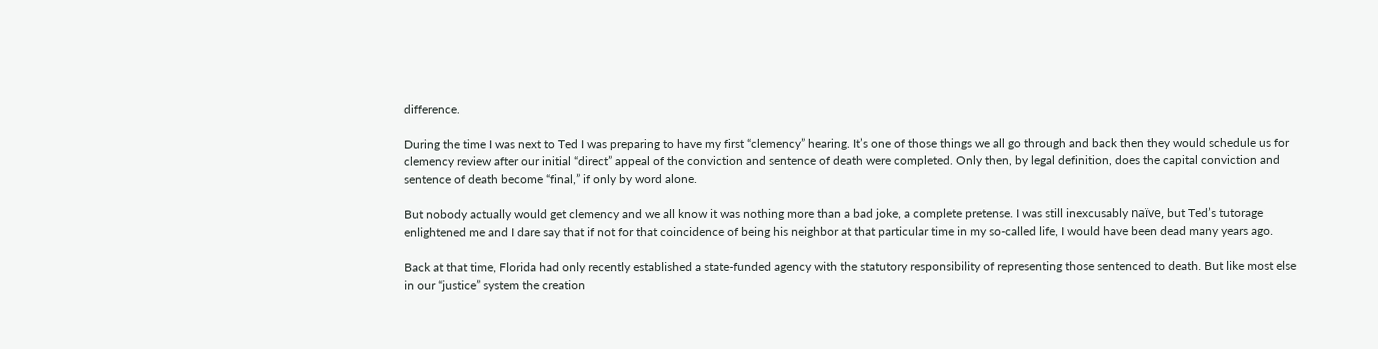difference.

During the time I was next to Ted I was preparing to have my first “clemency” hearing. It’s one of those things we all go through and back then they would schedule us for clemency review after our initial “direct” appeal of the conviction and sentence of death were completed. Only then, by legal definition, does the capital conviction and sentence of death become “final,” if only by word alone.

But nobody actually would get clemency and we all know it was nothing more than a bad joke, a complete pretense. I was still inexcusably naïve, but Ted’s tutorage enlightened me and I dare say that if not for that coincidence of being his neighbor at that particular time in my so-called life, I would have been dead many years ago.

Back at that time, Florida had only recently established a state-funded agency with the statutory responsibility of representing those sentenced to death. But like most else in our “justice” system the creation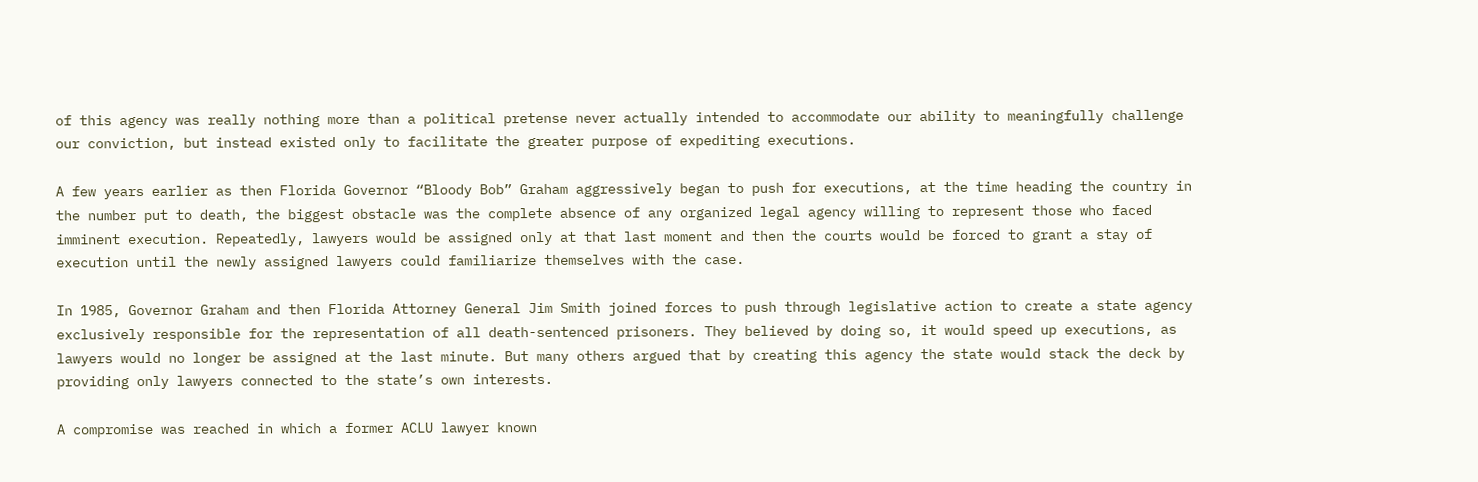of this agency was really nothing more than a political pretense never actually intended to accommodate our ability to meaningfully challenge our conviction, but instead existed only to facilitate the greater purpose of expediting executions.

A few years earlier as then Florida Governor “Bloody Bob” Graham aggressively began to push for executions, at the time heading the country in the number put to death, the biggest obstacle was the complete absence of any organized legal agency willing to represent those who faced imminent execution. Repeatedly, lawyers would be assigned only at that last moment and then the courts would be forced to grant a stay of execution until the newly assigned lawyers could familiarize themselves with the case.

In 1985, Governor Graham and then Florida Attorney General Jim Smith joined forces to push through legislative action to create a state agency exclusively responsible for the representation of all death-sentenced prisoners. They believed by doing so, it would speed up executions, as lawyers would no longer be assigned at the last minute. But many others argued that by creating this agency the state would stack the deck by providing only lawyers connected to the state’s own interests.

A compromise was reached in which a former ACLU lawyer known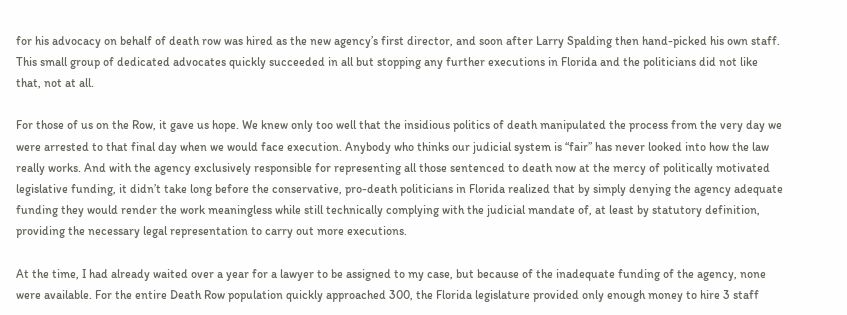for his advocacy on behalf of death row was hired as the new agency’s first director, and soon after Larry Spalding then hand-picked his own staff. This small group of dedicated advocates quickly succeeded in all but stopping any further executions in Florida and the politicians did not like that, not at all.

For those of us on the Row, it gave us hope. We knew only too well that the insidious politics of death manipulated the process from the very day we were arrested to that final day when we would face execution. Anybody who thinks our judicial system is “fair” has never looked into how the law really works. And with the agency exclusively responsible for representing all those sentenced to death now at the mercy of politically motivated legislative funding, it didn’t take long before the conservative, pro-death politicians in Florida realized that by simply denying the agency adequate funding they would render the work meaningless while still technically complying with the judicial mandate of, at least by statutory definition, providing the necessary legal representation to carry out more executions.

At the time, I had already waited over a year for a lawyer to be assigned to my case, but because of the inadequate funding of the agency, none were available. For the entire Death Row population quickly approached 300, the Florida legislature provided only enough money to hire 3 staff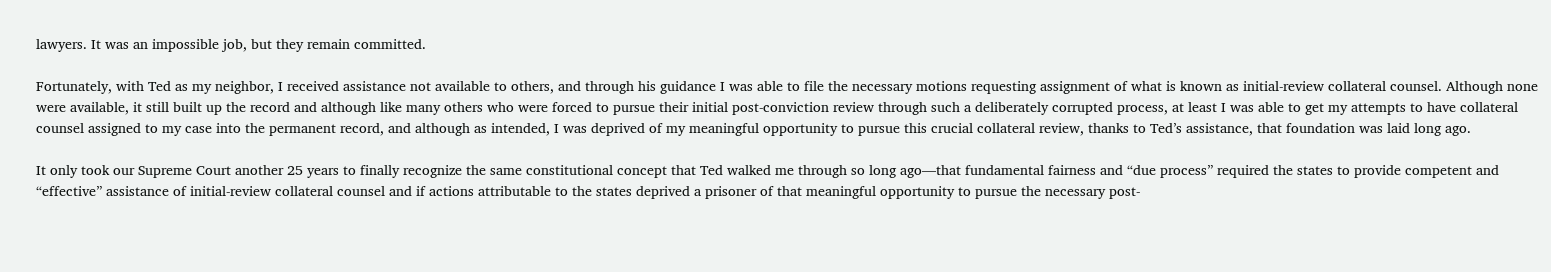lawyers. It was an impossible job, but they remain committed.

Fortunately, with Ted as my neighbor, I received assistance not available to others, and through his guidance I was able to file the necessary motions requesting assignment of what is known as initial-review collateral counsel. Although none were available, it still built up the record and although like many others who were forced to pursue their initial post-conviction review through such a deliberately corrupted process, at least I was able to get my attempts to have collateral counsel assigned to my case into the permanent record, and although as intended, I was deprived of my meaningful opportunity to pursue this crucial collateral review, thanks to Ted’s assistance, that foundation was laid long ago.

It only took our Supreme Court another 25 years to finally recognize the same constitutional concept that Ted walked me through so long ago—that fundamental fairness and “due process” required the states to provide competent and “effective” assistance of initial-review collateral counsel and if actions attributable to the states deprived a prisoner of that meaningful opportunity to pursue the necessary post-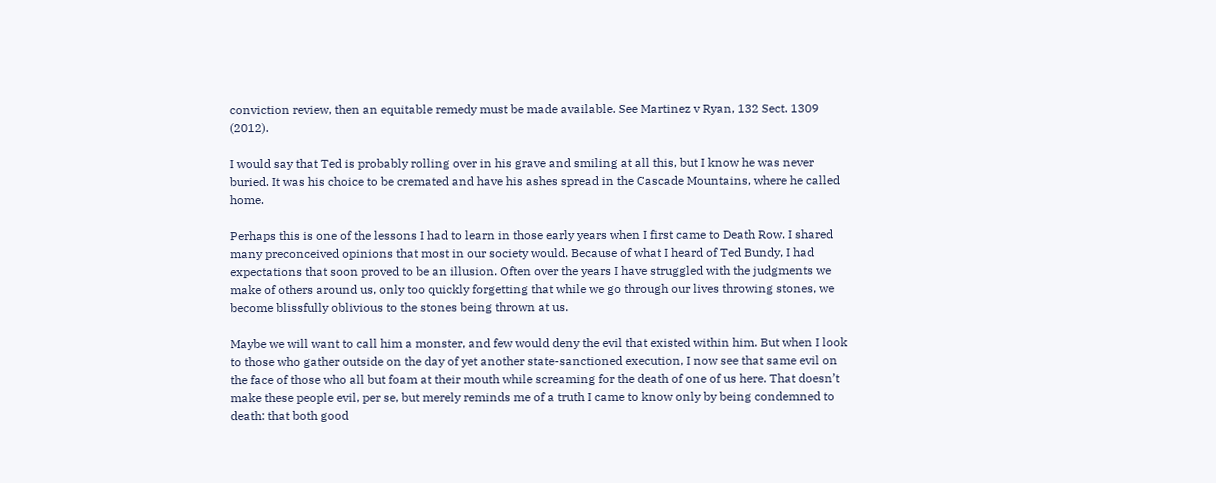conviction review, then an equitable remedy must be made available. See Martinez v Ryan, 132 Sect. 1309 (2012).

I would say that Ted is probably rolling over in his grave and smiling at all this, but I know he was never buried. It was his choice to be cremated and have his ashes spread in the Cascade Mountains, where he called home.

Perhaps this is one of the lessons I had to learn in those early years when I first came to Death Row. I shared many preconceived opinions that most in our society would. Because of what I heard of Ted Bundy, I had expectations that soon proved to be an illusion. Often over the years I have struggled with the judgments we make of others around us, only too quickly forgetting that while we go through our lives throwing stones, we become blissfully oblivious to the stones being thrown at us.

Maybe we will want to call him a monster, and few would deny the evil that existed within him. But when I look to those who gather outside on the day of yet another state-sanctioned execution, I now see that same evil on the face of those who all but foam at their mouth while screaming for the death of one of us here. That doesn’t make these people evil, per se, but merely reminds me of a truth I came to know only by being condemned to death: that both good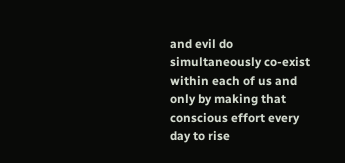and evil do simultaneously co-exist within each of us and only by making that conscious effort every day to rise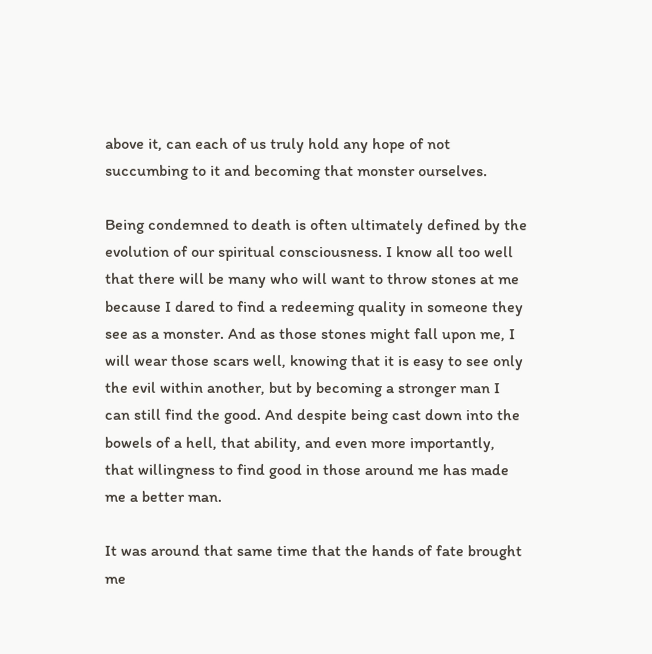above it, can each of us truly hold any hope of not succumbing to it and becoming that monster ourselves.

Being condemned to death is often ultimately defined by the evolution of our spiritual consciousness. I know all too well that there will be many who will want to throw stones at me because I dared to find a redeeming quality in someone they see as a monster. And as those stones might fall upon me, I will wear those scars well, knowing that it is easy to see only the evil within another, but by becoming a stronger man I can still find the good. And despite being cast down into the bowels of a hell, that ability, and even more importantly, that willingness to find good in those around me has made me a better man.

It was around that same time that the hands of fate brought me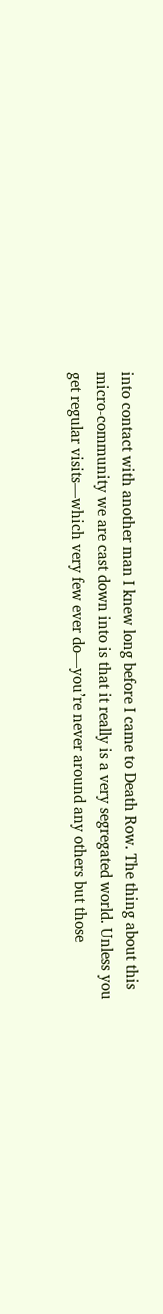into contact with another man I knew long before I came to Death Row. The thing about this micro-community we are cast down into is that it really is a very segregated world. Unless you get regular visits—which very few ever do—you’re never around any others but those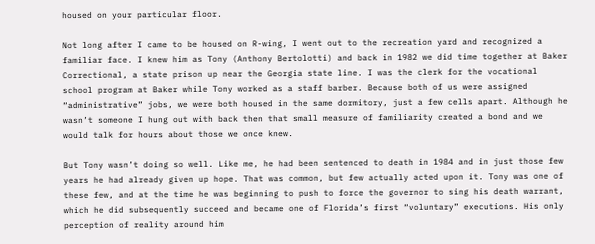housed on your particular floor.

Not long after I came to be housed on R-wing, I went out to the recreation yard and recognized a familiar face. I knew him as Tony (Anthony Bertolotti) and back in 1982 we did time together at Baker Correctional, a state prison up near the Georgia state line. I was the clerk for the vocational school program at Baker while Tony worked as a staff barber. Because both of us were assigned “administrative” jobs, we were both housed in the same dormitory, just a few cells apart. Although he wasn’t someone I hung out with back then that small measure of familiarity created a bond and we would talk for hours about those we once knew.

But Tony wasn’t doing so well. Like me, he had been sentenced to death in 1984 and in just those few years he had already given up hope. That was common, but few actually acted upon it. Tony was one of these few, and at the time he was beginning to push to force the governor to sing his death warrant, which he did subsequently succeed and became one of Florida’s first “voluntary” executions. His only perception of reality around him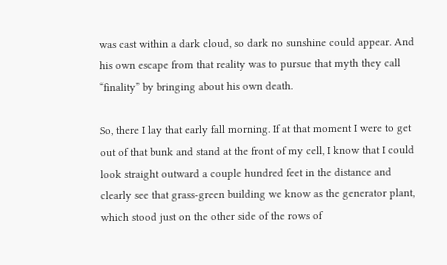was cast within a dark cloud, so dark no sunshine could appear. And his own escape from that reality was to pursue that myth they call “finality” by bringing about his own death.

So, there I lay that early fall morning. If at that moment I were to get out of that bunk and stand at the front of my cell, I know that I could look straight outward a couple hundred feet in the distance and clearly see that grass-green building we know as the generator plant, which stood just on the other side of the rows of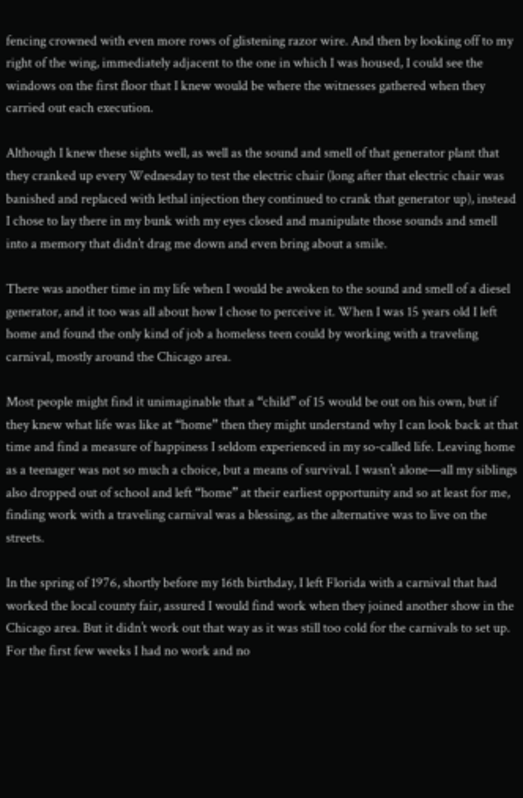fencing crowned with even more rows of glistening razor wire. And then by looking off to my right of the wing, immediately adjacent to the one in which I was housed, I could see the windows on the first floor that I knew would be where the witnesses gathered when they carried out each execution.

Although I knew these sights well, as well as the sound and smell of that generator plant that they cranked up every Wednesday to test the electric chair (long after that electric chair was banished and replaced with lethal injection they continued to crank that generator up), instead I chose to lay there in my bunk with my eyes closed and manipulate those sounds and smell into a memory that didn’t drag me down and even bring about a smile.

There was another time in my life when I would be awoken to the sound and smell of a diesel generator, and it too was all about how I chose to perceive it. When I was 15 years old I left home and found the only kind of job a homeless teen could by working with a traveling carnival, mostly around the Chicago area.

Most people might find it unimaginable that a “child” of 15 would be out on his own, but if they knew what life was like at “home” then they might understand why I can look back at that time and find a measure of happiness I seldom experienced in my so-called life. Leaving home as a teenager was not so much a choice, but a means of survival. I wasn’t alone—all my siblings also dropped out of school and left “home” at their earliest opportunity and so at least for me, finding work with a traveling carnival was a blessing, as the alternative was to live on the streets.

In the spring of 1976, shortly before my 16th birthday, I left Florida with a carnival that had worked the local county fair, assured I would find work when they joined another show in the Chicago area. But it didn’t work out that way as it was still too cold for the carnivals to set up. For the first few weeks I had no work and no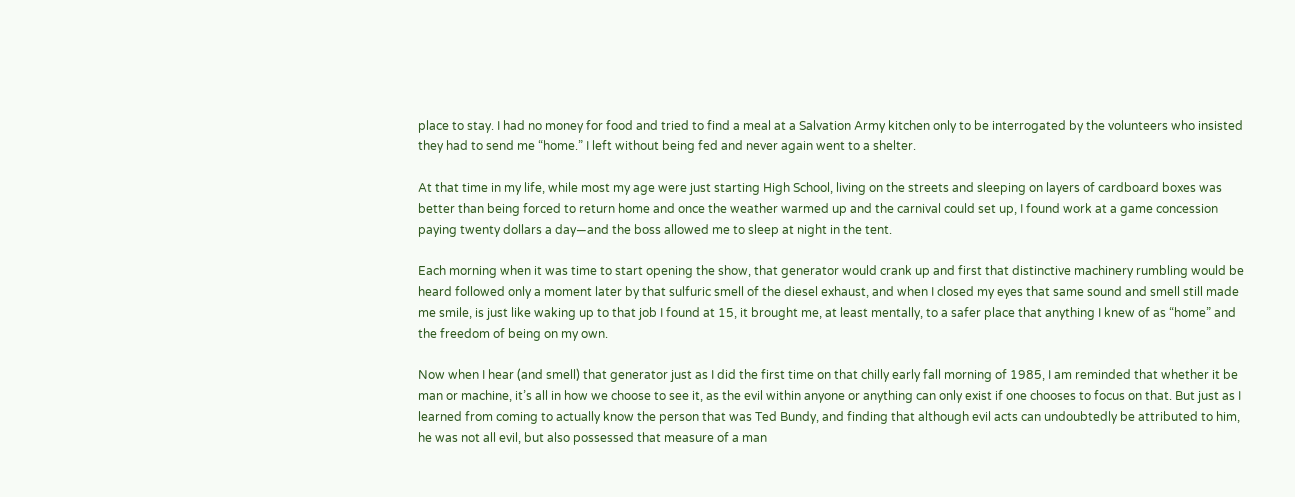place to stay. I had no money for food and tried to find a meal at a Salvation Army kitchen only to be interrogated by the volunteers who insisted they had to send me “home.” I left without being fed and never again went to a shelter.

At that time in my life, while most my age were just starting High School, living on the streets and sleeping on layers of cardboard boxes was better than being forced to return home and once the weather warmed up and the carnival could set up, I found work at a game concession paying twenty dollars a day—and the boss allowed me to sleep at night in the tent.

Each morning when it was time to start opening the show, that generator would crank up and first that distinctive machinery rumbling would be heard followed only a moment later by that sulfuric smell of the diesel exhaust, and when I closed my eyes that same sound and smell still made me smile, is just like waking up to that job I found at 15, it brought me, at least mentally, to a safer place that anything I knew of as “home” and the freedom of being on my own.

Now when I hear (and smell) that generator just as I did the first time on that chilly early fall morning of 1985, I am reminded that whether it be man or machine, it’s all in how we choose to see it, as the evil within anyone or anything can only exist if one chooses to focus on that. But just as I learned from coming to actually know the person that was Ted Bundy, and finding that although evil acts can undoubtedly be attributed to him, he was not all evil, but also possessed that measure of a man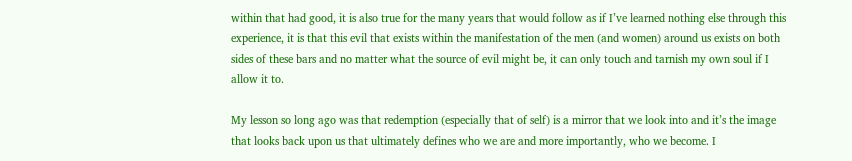within that had good, it is also true for the many years that would follow as if I’ve learned nothing else through this experience, it is that this evil that exists within the manifestation of the men (and women) around us exists on both sides of these bars and no matter what the source of evil might be, it can only touch and tarnish my own soul if I allow it to.

My lesson so long ago was that redemption (especially that of self) is a mirror that we look into and it’s the image that looks back upon us that ultimately defines who we are and more importantly, who we become. I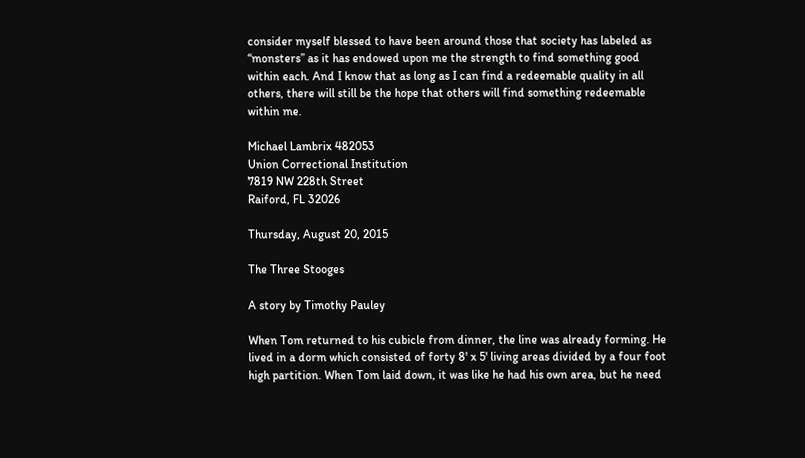consider myself blessed to have been around those that society has labeled as “monsters” as it has endowed upon me the strength to find something good within each. And I know that as long as I can find a redeemable quality in all others, there will still be the hope that others will find something redeemable within me.

Michael Lambrix 482053
Union Correctional Institution
7819 NW 228th Street
Raiford, FL 32026

Thursday, August 20, 2015

The Three Stooges

A story by Timothy Pauley

When Tom returned to his cubicle from dinner, the line was already forming. He lived in a dorm which consisted of forty 8' x 5' living areas divided by a four foot high partition. When Tom laid down, it was like he had his own area, but he need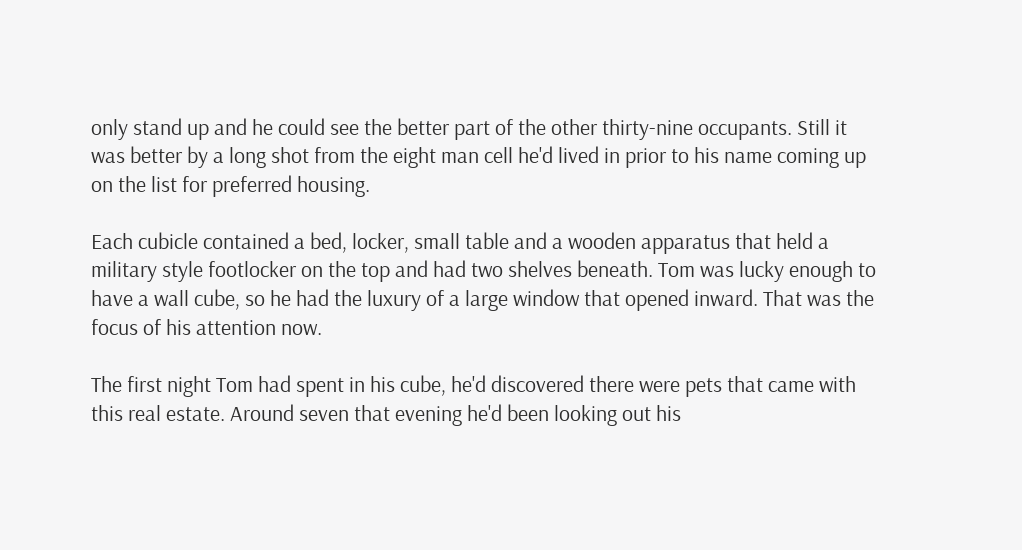only stand up and he could see the better part of the other thirty-nine occupants. Still it was better by a long shot from the eight man cell he'd lived in prior to his name coming up on the list for preferred housing.

Each cubicle contained a bed, locker, small table and a wooden apparatus that held a military style footlocker on the top and had two shelves beneath. Tom was lucky enough to have a wall cube, so he had the luxury of a large window that opened inward. That was the focus of his attention now.

The first night Tom had spent in his cube, he'd discovered there were pets that came with this real estate. Around seven that evening he'd been looking out his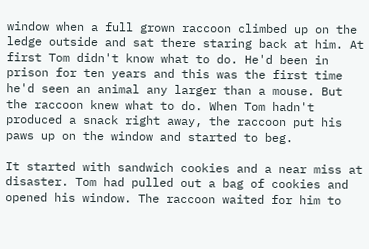window when a full grown raccoon climbed up on the ledge outside and sat there staring back at him. At first Tom didn't know what to do. He'd been in prison for ten years and this was the first time he'd seen an animal any larger than a mouse. But the raccoon knew what to do. When Tom hadn't produced a snack right away, the raccoon put his paws up on the window and started to beg.

It started with sandwich cookies and a near miss at disaster. Tom had pulled out a bag of cookies and opened his window. The raccoon waited for him to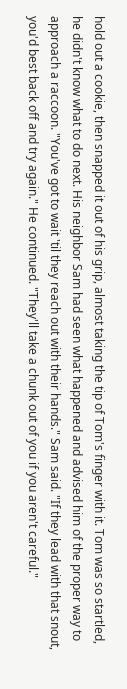hold out a cookie, then snapped it out of his grip, almost taking the tip of Tom's finger with it. Tom was so startled, he didn't know what to do next. His neighbor Sam had seen what happened and advised him of the proper way to approach a raccoon. "You've got to wait 'til they reach out with their hands." Sam said. "If they lead with that snout, you'd best back off and try again." He continued. "They'll take a chunk out of you if you aren't careful."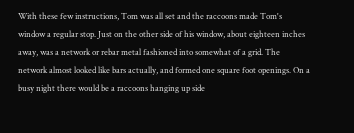With these few instructions, Tom was all set and the raccoons made Tom's window a regular stop. Just on the other side of his window, about eighteen inches away, was a network or rebar metal fashioned into somewhat of a grid. The network almost looked like bars actually, and formed one square foot openings. On a busy night there would be a raccoons hanging up side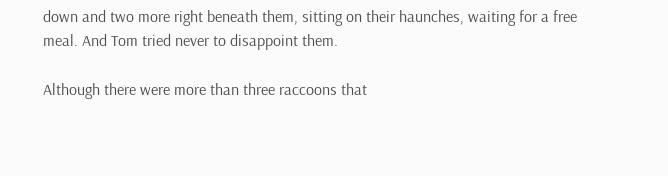down and two more right beneath them, sitting on their haunches, waiting for a free meal. And Tom tried never to disappoint them.

Although there were more than three raccoons that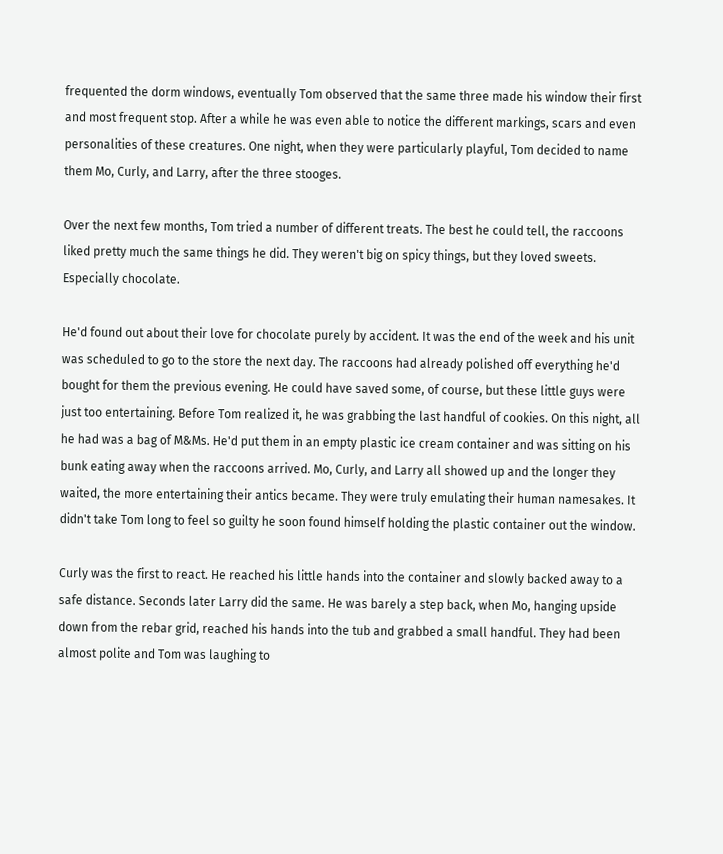frequented the dorm windows, eventually Tom observed that the same three made his window their first and most frequent stop. After a while he was even able to notice the different markings, scars and even personalities of these creatures. One night, when they were particularly playful, Tom decided to name them Mo, Curly, and Larry, after the three stooges.

Over the next few months, Tom tried a number of different treats. The best he could tell, the raccoons liked pretty much the same things he did. They weren't big on spicy things, but they loved sweets. Especially chocolate.

He'd found out about their love for chocolate purely by accident. It was the end of the week and his unit was scheduled to go to the store the next day. The raccoons had already polished off everything he'd bought for them the previous evening. He could have saved some, of course, but these little guys were just too entertaining. Before Tom realized it, he was grabbing the last handful of cookies. On this night, all he had was a bag of M&Ms. He'd put them in an empty plastic ice cream container and was sitting on his bunk eating away when the raccoons arrived. Mo, Curly, and Larry all showed up and the longer they waited, the more entertaining their antics became. They were truly emulating their human namesakes. It didn't take Tom long to feel so guilty he soon found himself holding the plastic container out the window.

Curly was the first to react. He reached his little hands into the container and slowly backed away to a safe distance. Seconds later Larry did the same. He was barely a step back, when Mo, hanging upside down from the rebar grid, reached his hands into the tub and grabbed a small handful. They had been almost polite and Tom was laughing to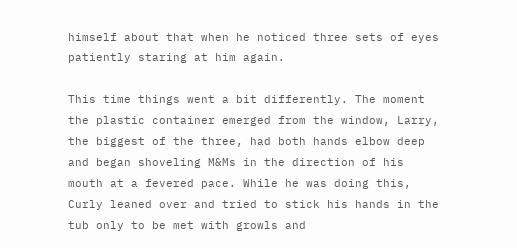himself about that when he noticed three sets of eyes patiently staring at him again.

This time things went a bit differently. The moment the plastic container emerged from the window, Larry, the biggest of the three, had both hands elbow deep and began shoveling M&Ms in the direction of his mouth at a fevered pace. While he was doing this, Curly leaned over and tried to stick his hands in the tub only to be met with growls and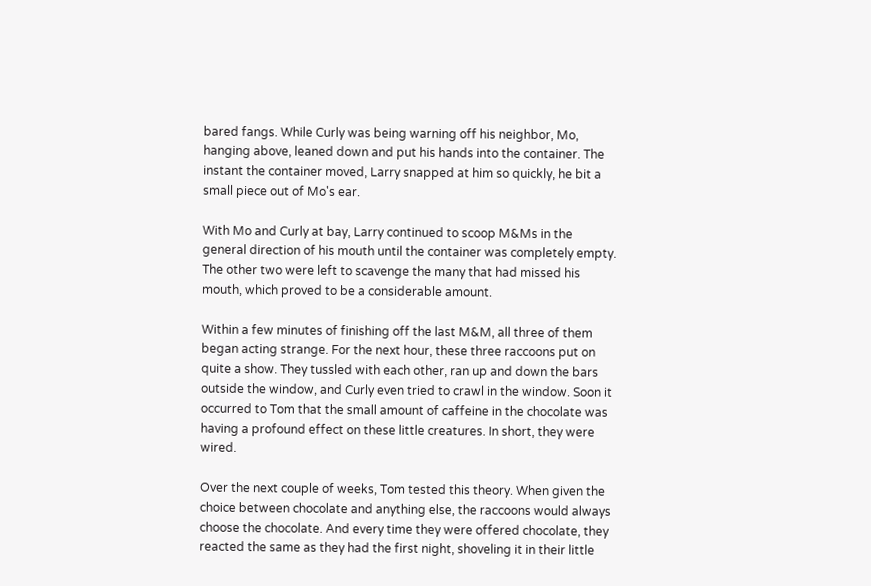bared fangs. While Curly was being warning off his neighbor, Mo, hanging above, leaned down and put his hands into the container. The instant the container moved, Larry snapped at him so quickly, he bit a small piece out of Mo's ear.

With Mo and Curly at bay, Larry continued to scoop M&Ms in the general direction of his mouth until the container was completely empty. The other two were left to scavenge the many that had missed his mouth, which proved to be a considerable amount.

Within a few minutes of finishing off the last M&M, all three of them began acting strange. For the next hour, these three raccoons put on quite a show. They tussled with each other, ran up and down the bars outside the window, and Curly even tried to crawl in the window. Soon it occurred to Tom that the small amount of caffeine in the chocolate was having a profound effect on these little creatures. In short, they were wired.

Over the next couple of weeks, Tom tested this theory. When given the choice between chocolate and anything else, the raccoons would always choose the chocolate. And every time they were offered chocolate, they reacted the same as they had the first night, shoveling it in their little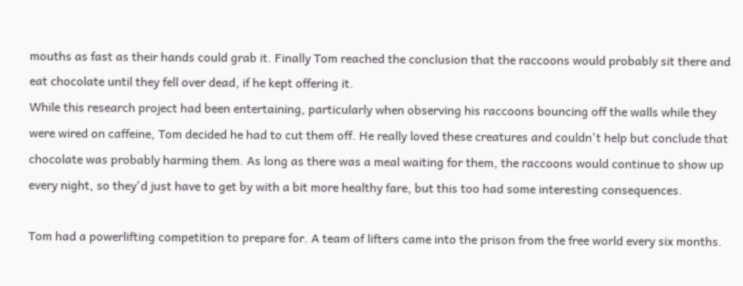mouths as fast as their hands could grab it. Finally Tom reached the conclusion that the raccoons would probably sit there and eat chocolate until they fell over dead, if he kept offering it.
While this research project had been entertaining, particularly when observing his raccoons bouncing off the walls while they were wired on caffeine, Tom decided he had to cut them off. He really loved these creatures and couldn't help but conclude that chocolate was probably harming them. As long as there was a meal waiting for them, the raccoons would continue to show up every night, so they'd just have to get by with a bit more healthy fare, but this too had some interesting consequences.

Tom had a powerlifting competition to prepare for. A team of lifters came into the prison from the free world every six months.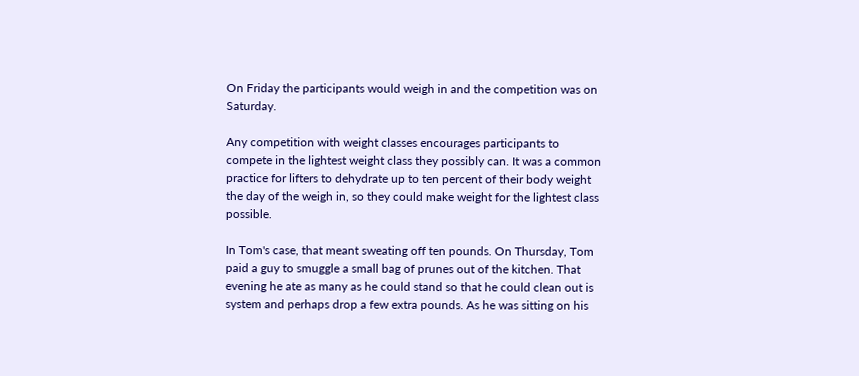On Friday the participants would weigh in and the competition was on Saturday.

Any competition with weight classes encourages participants to compete in the lightest weight class they possibly can. It was a common practice for lifters to dehydrate up to ten percent of their body weight the day of the weigh in, so they could make weight for the lightest class possible.

In Tom's case, that meant sweating off ten pounds. On Thursday, Tom paid a guy to smuggle a small bag of prunes out of the kitchen. That evening he ate as many as he could stand so that he could clean out is system and perhaps drop a few extra pounds. As he was sitting on his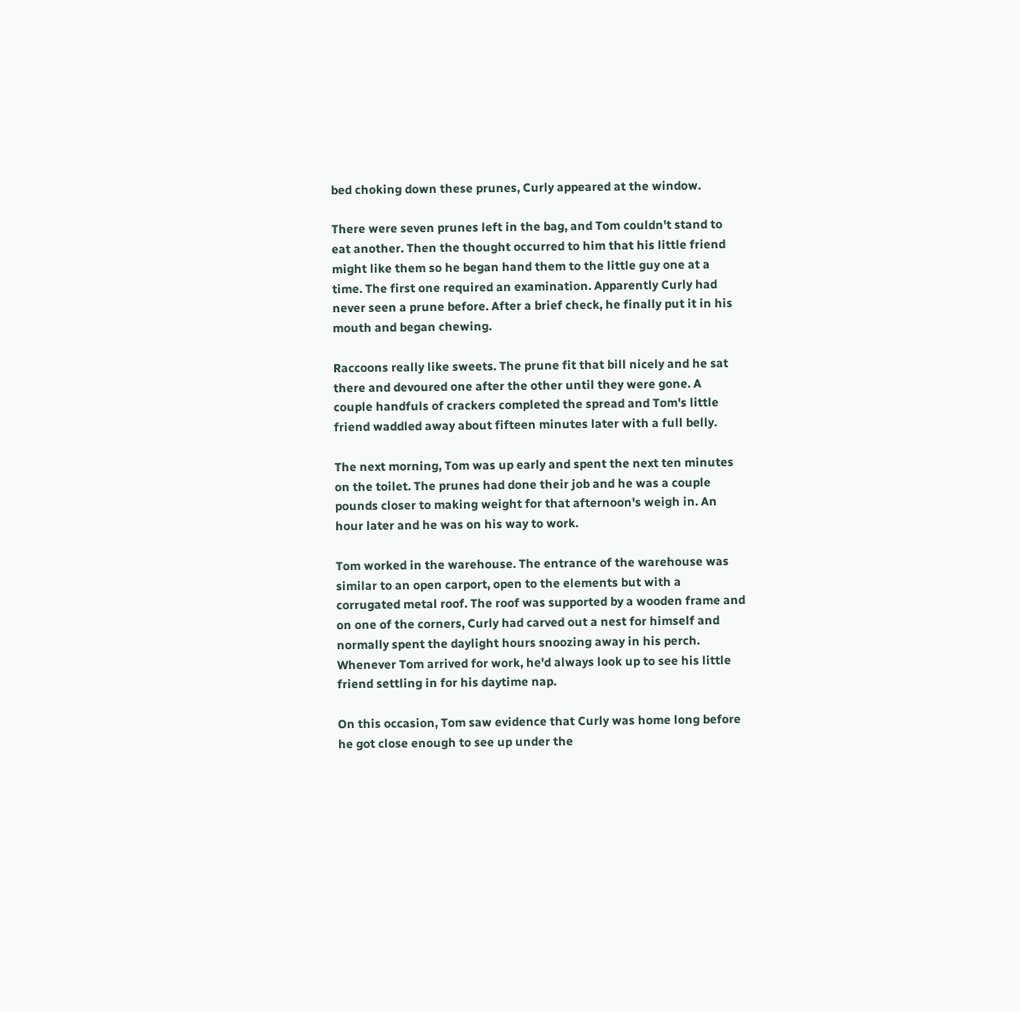bed choking down these prunes, Curly appeared at the window.

There were seven prunes left in the bag, and Tom couldn't stand to eat another. Then the thought occurred to him that his little friend might like them so he began hand them to the little guy one at a time. The first one required an examination. Apparently Curly had never seen a prune before. After a brief check, he finally put it in his mouth and began chewing.

Raccoons really like sweets. The prune fit that bill nicely and he sat there and devoured one after the other until they were gone. A couple handfuls of crackers completed the spread and Tom's little friend waddled away about fifteen minutes later with a full belly.

The next morning, Tom was up early and spent the next ten minutes on the toilet. The prunes had done their job and he was a couple pounds closer to making weight for that afternoon's weigh in. An hour later and he was on his way to work.

Tom worked in the warehouse. The entrance of the warehouse was similar to an open carport, open to the elements but with a corrugated metal roof. The roof was supported by a wooden frame and on one of the corners, Curly had carved out a nest for himself and normally spent the daylight hours snoozing away in his perch. Whenever Tom arrived for work, he'd always look up to see his little friend settling in for his daytime nap.

On this occasion, Tom saw evidence that Curly was home long before he got close enough to see up under the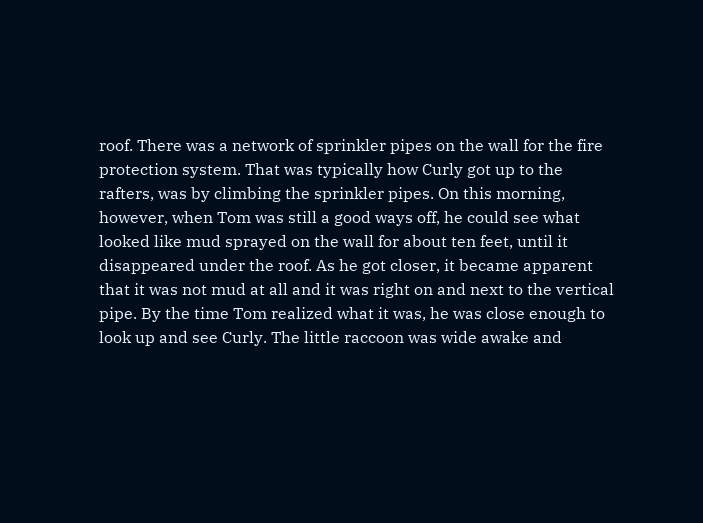roof. There was a network of sprinkler pipes on the wall for the fire protection system. That was typically how Curly got up to the rafters, was by climbing the sprinkler pipes. On this morning, however, when Tom was still a good ways off, he could see what looked like mud sprayed on the wall for about ten feet, until it disappeared under the roof. As he got closer, it became apparent that it was not mud at all and it was right on and next to the vertical pipe. By the time Tom realized what it was, he was close enough to look up and see Curly. The little raccoon was wide awake and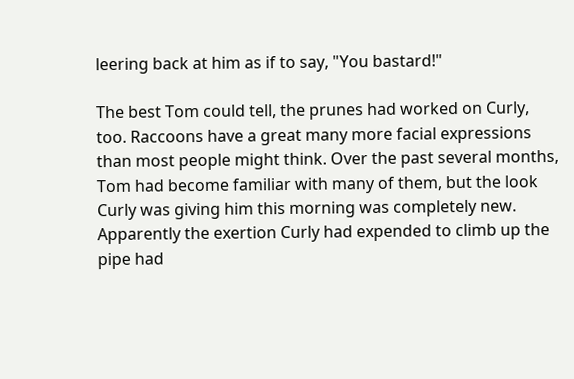leering back at him as if to say, "You bastard!"

The best Tom could tell, the prunes had worked on Curly, too. Raccoons have a great many more facial expressions than most people might think. Over the past several months, Tom had become familiar with many of them, but the look Curly was giving him this morning was completely new. Apparently the exertion Curly had expended to climb up the pipe had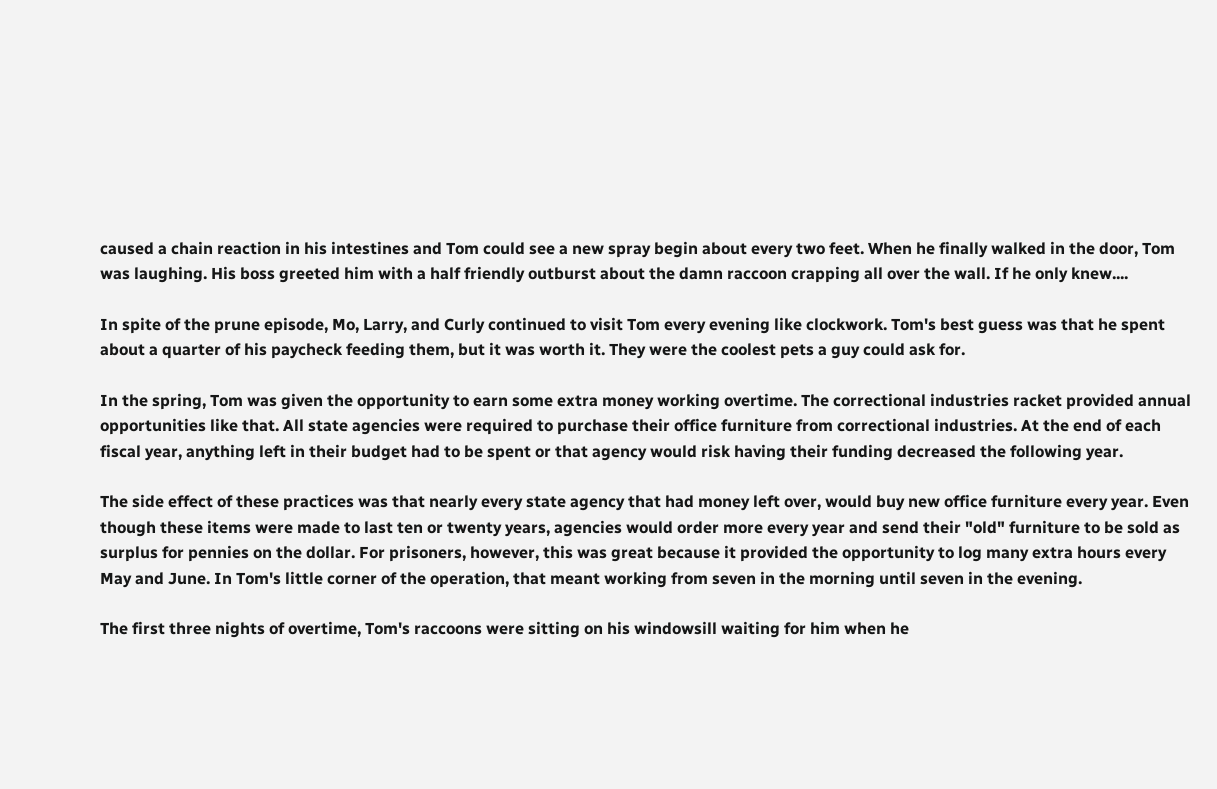caused a chain reaction in his intestines and Tom could see a new spray begin about every two feet. When he finally walked in the door, Tom was laughing. His boss greeted him with a half friendly outburst about the damn raccoon crapping all over the wall. If he only knew....

In spite of the prune episode, Mo, Larry, and Curly continued to visit Tom every evening like clockwork. Tom's best guess was that he spent about a quarter of his paycheck feeding them, but it was worth it. They were the coolest pets a guy could ask for.

In the spring, Tom was given the opportunity to earn some extra money working overtime. The correctional industries racket provided annual opportunities like that. All state agencies were required to purchase their office furniture from correctional industries. At the end of each fiscal year, anything left in their budget had to be spent or that agency would risk having their funding decreased the following year.

The side effect of these practices was that nearly every state agency that had money left over, would buy new office furniture every year. Even though these items were made to last ten or twenty years, agencies would order more every year and send their "old" furniture to be sold as surplus for pennies on the dollar. For prisoners, however, this was great because it provided the opportunity to log many extra hours every May and June. In Tom's little corner of the operation, that meant working from seven in the morning until seven in the evening.

The first three nights of overtime, Tom's raccoons were sitting on his windowsill waiting for him when he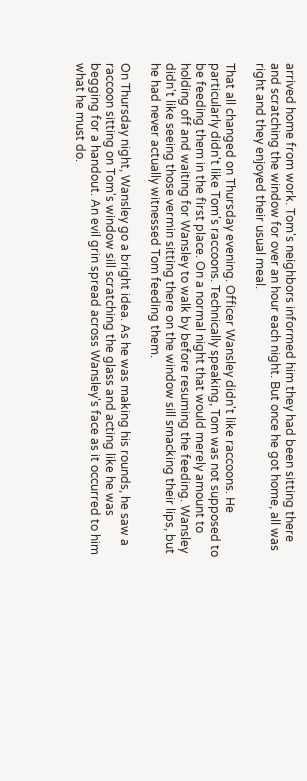arrived home from work. Tom's neighbors informed him they had been sitting there and scratching the window for over an hour each night. But once he got home, all was right and they enjoyed their usual meal.

That all changed on Thursday evening. Officer Wansley didn't like raccoons. He particularly didn't like Tom's raccoons. Technically speaking, Tom was not supposed to be feeding them in the first place. On a normal night that would merely amount to holding off and waiting for Wansley to walk by before resuming the feeding. Wansley didn't like seeing those vermin sitting there on the window sill smacking their lips, but he had never actually witnessed Tom feeding them.

On Thursday night, Wansley go a bright idea. As he was making his rounds, he saw a raccoon sitting on Tom's window sill scratching the glass and acting like he was begging for a handout. An evil grin spread across Wansley's face as it occurred to him what he must do.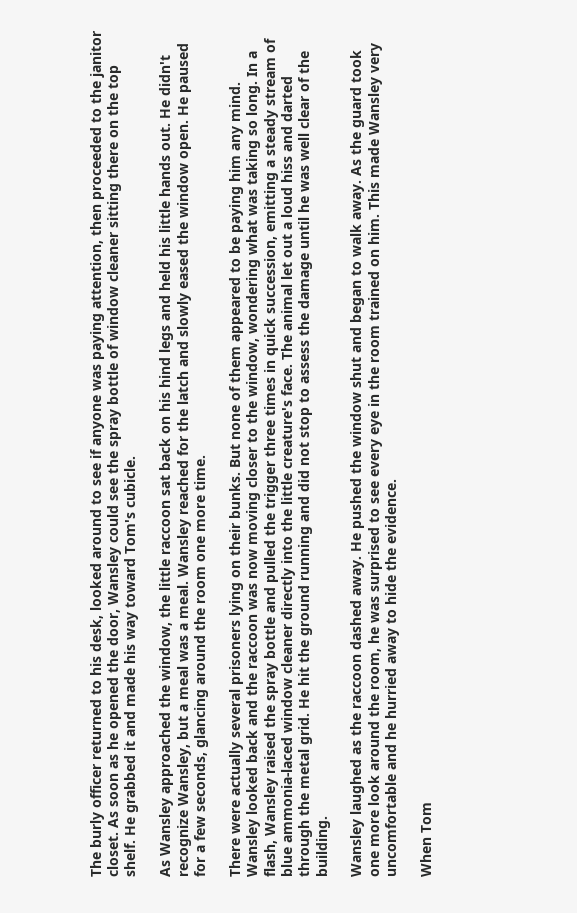The burly officer returned to his desk, looked around to see if anyone was paying attention, then proceeded to the janitor closet. As soon as he opened the door, Wansley could see the spray bottle of window cleaner sitting there on the top shelf. He grabbed it and made his way toward Tom's cubicle.

As Wansley approached the window, the little raccoon sat back on his hind legs and held his little hands out. He didn't recognize Wansley, but a meal was a meal. Wansley reached for the latch and slowly eased the window open. He paused for a few seconds, glancing around the room one more time.

There were actually several prisoners lying on their bunks. But none of them appeared to be paying him any mind. Wansley looked back and the raccoon was now moving closer to the window, wondering what was taking so long. In a flash, Wansley raised the spray bottle and pulled the trigger three times in quick succession, emitting a steady stream of blue ammonia-laced window cleaner directly into the little creature's face. The animal let out a loud hiss and darted through the metal grid. He hit the ground running and did not stop to assess the damage until he was well clear of the building.

Wansley laughed as the raccoon dashed away. He pushed the window shut and began to walk away. As the guard took one more look around the room, he was surprised to see every eye in the room trained on him. This made Wansley very uncomfortable and he hurried away to hide the evidence.

When Tom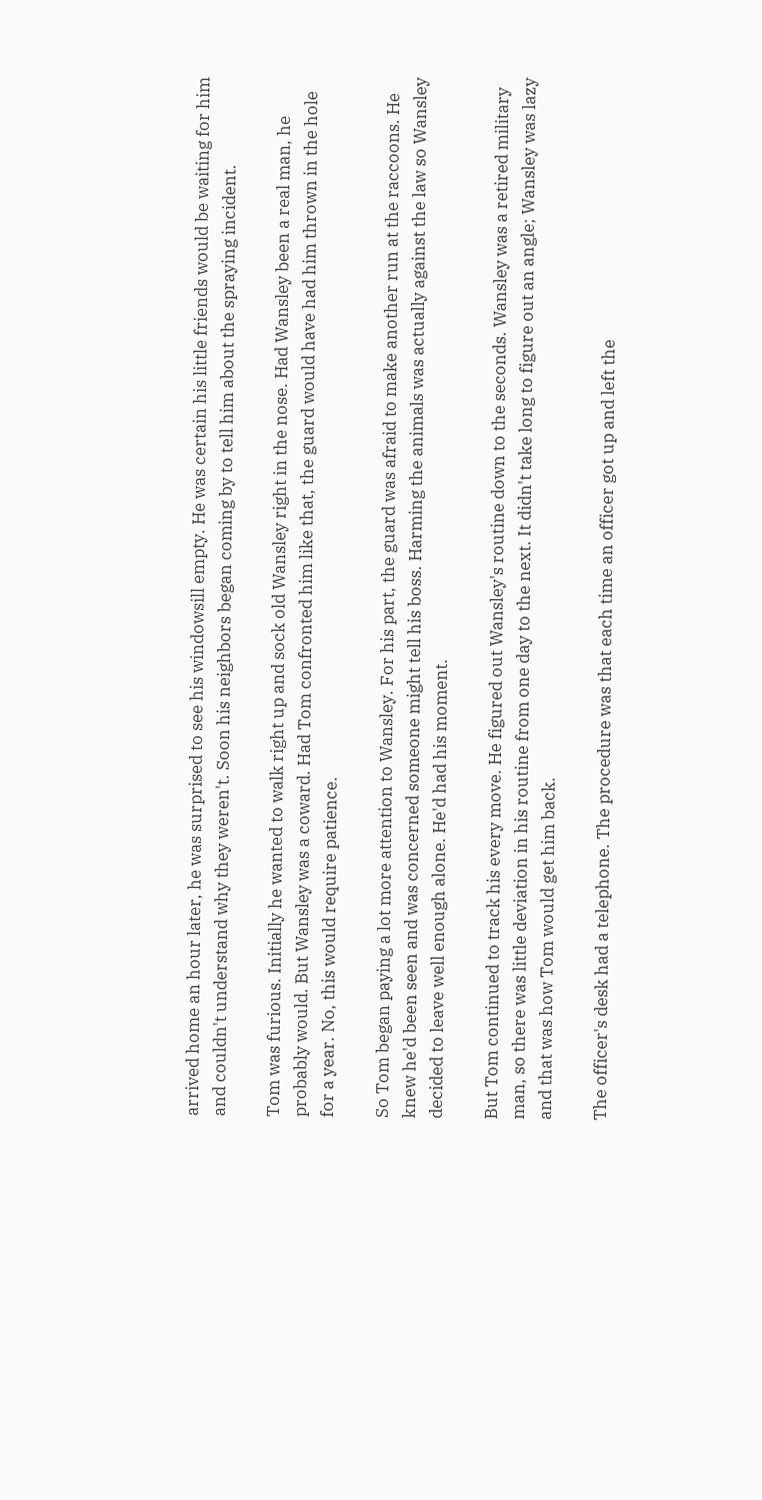arrived home an hour later, he was surprised to see his windowsill empty. He was certain his little friends would be waiting for him and couldn't understand why they weren't. Soon his neighbors began coming by to tell him about the spraying incident.

Tom was furious. Initially he wanted to walk right up and sock old Wansley right in the nose. Had Wansley been a real man, he probably would. But Wansley was a coward. Had Tom confronted him like that, the guard would have had him thrown in the hole for a year. No, this would require patience.

So Tom began paying a lot more attention to Wansley. For his part, the guard was afraid to make another run at the raccoons. He knew he'd been seen and was concerned someone might tell his boss. Harming the animals was actually against the law so Wansley decided to leave well enough alone. He'd had his moment.

But Tom continued to track his every move. He figured out Wansley's routine down to the seconds. Wansley was a retired military man, so there was little deviation in his routine from one day to the next. It didn't take long to figure out an angle; Wansley was lazy and that was how Tom would get him back.

The officer's desk had a telephone. The procedure was that each time an officer got up and left the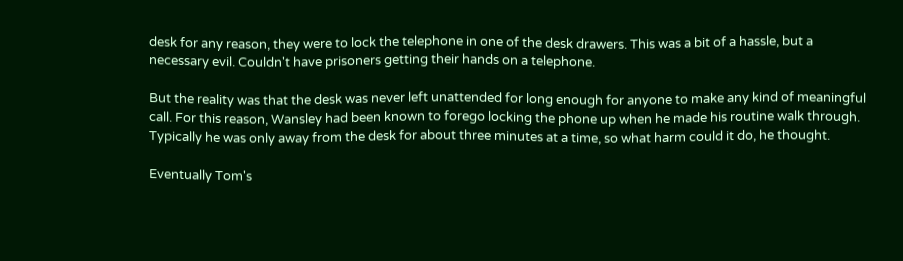desk for any reason, they were to lock the telephone in one of the desk drawers. This was a bit of a hassle, but a necessary evil. Couldn't have prisoners getting their hands on a telephone.

But the reality was that the desk was never left unattended for long enough for anyone to make any kind of meaningful call. For this reason, Wansley had been known to forego locking the phone up when he made his routine walk through. Typically he was only away from the desk for about three minutes at a time, so what harm could it do, he thought.

Eventually Tom's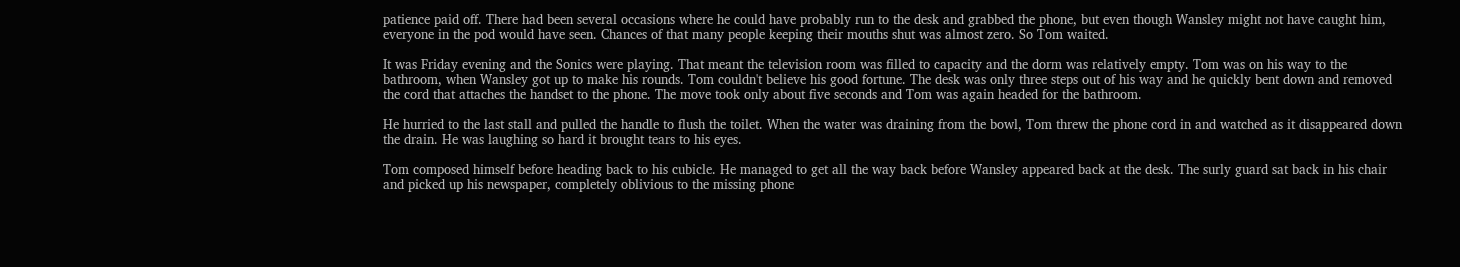patience paid off. There had been several occasions where he could have probably run to the desk and grabbed the phone, but even though Wansley might not have caught him, everyone in the pod would have seen. Chances of that many people keeping their mouths shut was almost zero. So Tom waited.

It was Friday evening and the Sonics were playing. That meant the television room was filled to capacity and the dorm was relatively empty. Tom was on his way to the bathroom, when Wansley got up to make his rounds. Tom couldn't believe his good fortune. The desk was only three steps out of his way and he quickly bent down and removed the cord that attaches the handset to the phone. The move took only about five seconds and Tom was again headed for the bathroom.

He hurried to the last stall and pulled the handle to flush the toilet. When the water was draining from the bowl, Tom threw the phone cord in and watched as it disappeared down the drain. He was laughing so hard it brought tears to his eyes.

Tom composed himself before heading back to his cubicle. He managed to get all the way back before Wansley appeared back at the desk. The surly guard sat back in his chair and picked up his newspaper, completely oblivious to the missing phone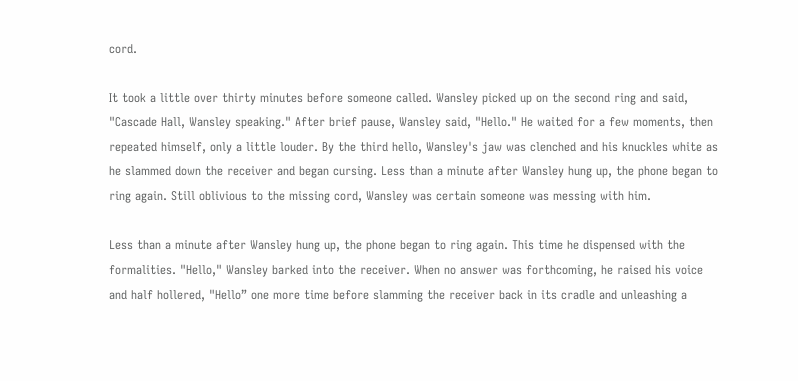cord.

It took a little over thirty minutes before someone called. Wansley picked up on the second ring and said, "Cascade Hall, Wansley speaking." After brief pause, Wansley said, "Hello." He waited for a few moments, then repeated himself, only a little louder. By the third hello, Wansley's jaw was clenched and his knuckles white as he slammed down the receiver and began cursing. Less than a minute after Wansley hung up, the phone began to ring again. Still oblivious to the missing cord, Wansley was certain someone was messing with him.

Less than a minute after Wansley hung up, the phone began to ring again. This time he dispensed with the formalities. "Hello," Wansley barked into the receiver. When no answer was forthcoming, he raised his voice and half hollered, "Hello” one more time before slamming the receiver back in its cradle and unleashing a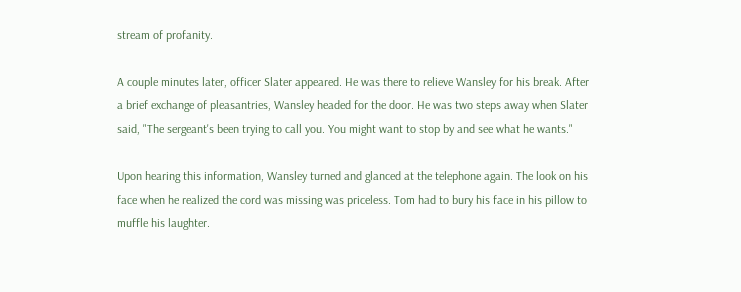stream of profanity.

A couple minutes later, officer Slater appeared. He was there to relieve Wansley for his break. After a brief exchange of pleasantries, Wansley headed for the door. He was two steps away when Slater said, "The sergeant's been trying to call you. You might want to stop by and see what he wants."

Upon hearing this information, Wansley turned and glanced at the telephone again. The look on his face when he realized the cord was missing was priceless. Tom had to bury his face in his pillow to muffle his laughter.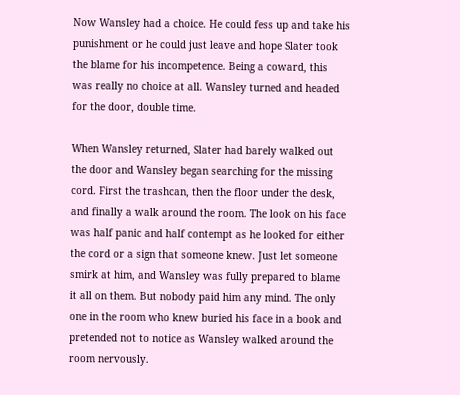Now Wansley had a choice. He could fess up and take his punishment or he could just leave and hope Slater took the blame for his incompetence. Being a coward, this was really no choice at all. Wansley turned and headed for the door, double time.

When Wansley returned, Slater had barely walked out the door and Wansley began searching for the missing cord. First the trashcan, then the floor under the desk, and finally a walk around the room. The look on his face was half panic and half contempt as he looked for either the cord or a sign that someone knew. Just let someone smirk at him, and Wansley was fully prepared to blame it all on them. But nobody paid him any mind. The only one in the room who knew buried his face in a book and pretended not to notice as Wansley walked around the room nervously.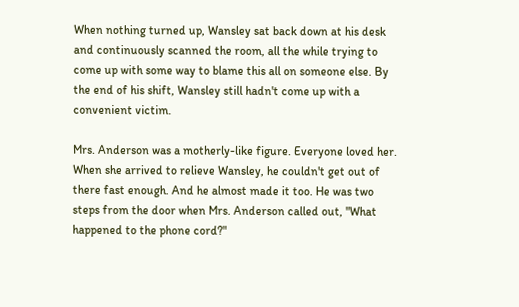When nothing turned up, Wansley sat back down at his desk and continuously scanned the room, all the while trying to come up with some way to blame this all on someone else. By the end of his shift, Wansley still hadn't come up with a convenient victim.

Mrs. Anderson was a motherly-like figure. Everyone loved her. When she arrived to relieve Wansley, he couldn't get out of there fast enough. And he almost made it too. He was two steps from the door when Mrs. Anderson called out, "What happened to the phone cord?"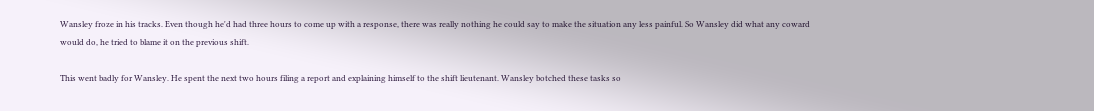Wansley froze in his tracks. Even though he'd had three hours to come up with a response, there was really nothing he could say to make the situation any less painful. So Wansley did what any coward would do, he tried to blame it on the previous shift.

This went badly for Wansley. He spent the next two hours filing a report and explaining himself to the shift lieutenant. Wansley botched these tasks so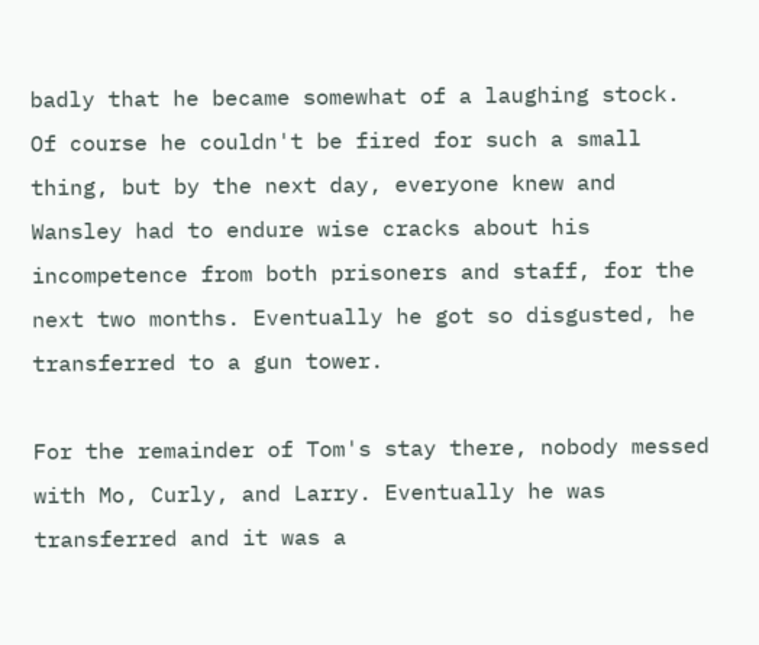badly that he became somewhat of a laughing stock. Of course he couldn't be fired for such a small thing, but by the next day, everyone knew and Wansley had to endure wise cracks about his incompetence from both prisoners and staff, for the next two months. Eventually he got so disgusted, he transferred to a gun tower.

For the remainder of Tom's stay there, nobody messed with Mo, Curly, and Larry. Eventually he was transferred and it was a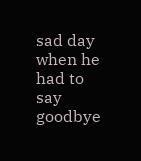sad day when he had to say goodbye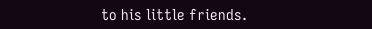to his little friends.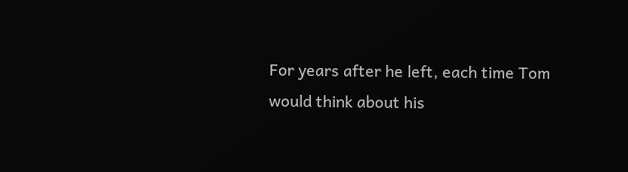For years after he left, each time Tom would think about his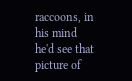raccoons, in his mind he'd see that picture of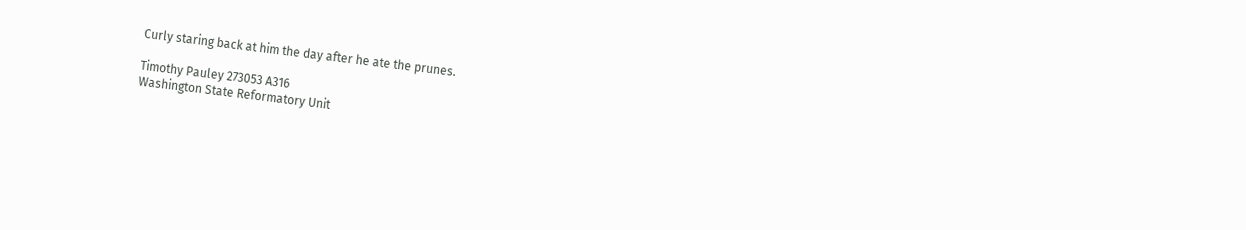Curly staring back at him the day after he ate the prunes.

Timothy Pauley 273053 A316
Washington State Reformatory Unit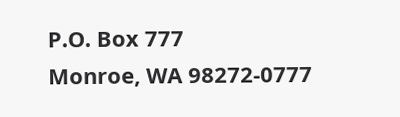P.O. Box 777
Monroe, WA 98272-0777